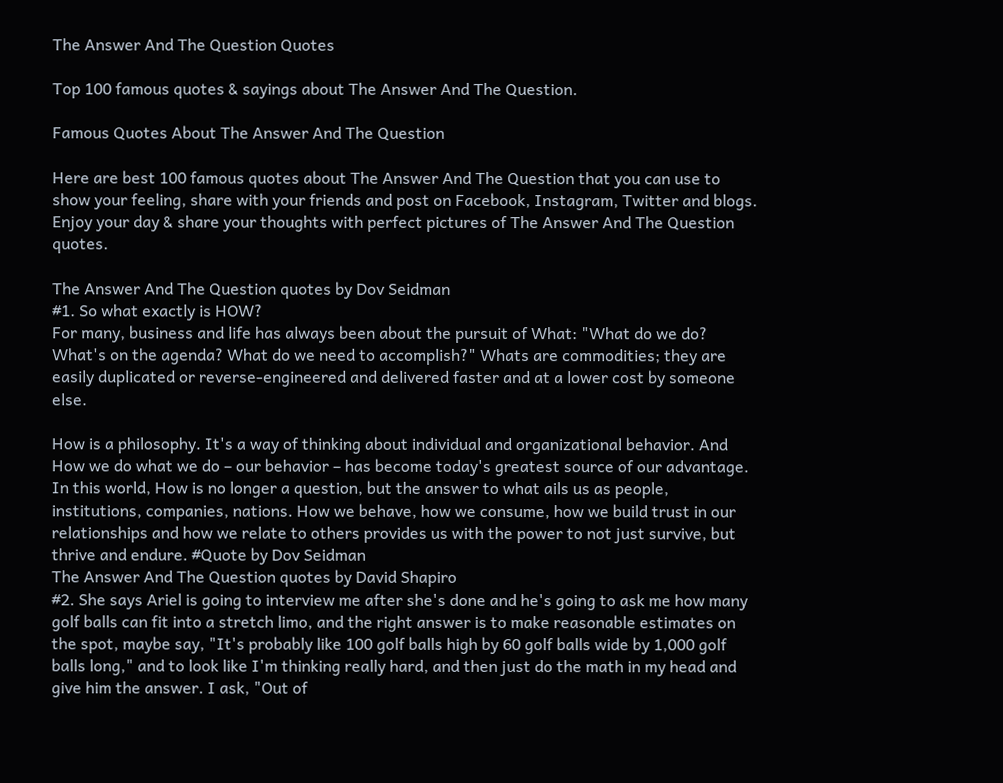The Answer And The Question Quotes

Top 100 famous quotes & sayings about The Answer And The Question.

Famous Quotes About The Answer And The Question

Here are best 100 famous quotes about The Answer And The Question that you can use to show your feeling, share with your friends and post on Facebook, Instagram, Twitter and blogs. Enjoy your day & share your thoughts with perfect pictures of The Answer And The Question quotes.

The Answer And The Question quotes by Dov Seidman
#1. So what exactly is HOW?
For many, business and life has always been about the pursuit of What: "What do we do? What's on the agenda? What do we need to accomplish?" Whats are commodities; they are easily duplicated or reverse-engineered and delivered faster and at a lower cost by someone else.

How is a philosophy. It's a way of thinking about individual and organizational behavior. And How we do what we do – our behavior – has become today's greatest source of our advantage. In this world, How is no longer a question, but the answer to what ails us as people, institutions, companies, nations. How we behave, how we consume, how we build trust in our relationships and how we relate to others provides us with the power to not just survive, but thrive and endure. #Quote by Dov Seidman
The Answer And The Question quotes by David Shapiro
#2. She says Ariel is going to interview me after she's done and he's going to ask me how many golf balls can fit into a stretch limo, and the right answer is to make reasonable estimates on the spot, maybe say, "It's probably like 100 golf balls high by 60 golf balls wide by 1,000 golf balls long," and to look like I'm thinking really hard, and then just do the math in my head and give him the answer. I ask, "Out of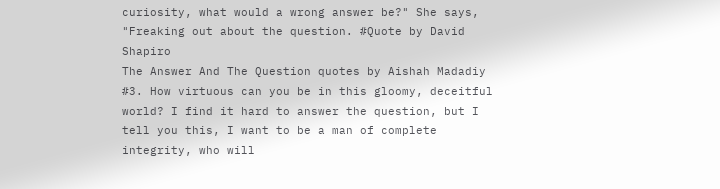curiosity, what would a wrong answer be?" She says, "Freaking out about the question. #Quote by David Shapiro
The Answer And The Question quotes by Aishah Madadiy
#3. How virtuous can you be in this gloomy, deceitful world? I find it hard to answer the question, but I tell you this, I want to be a man of complete integrity, who will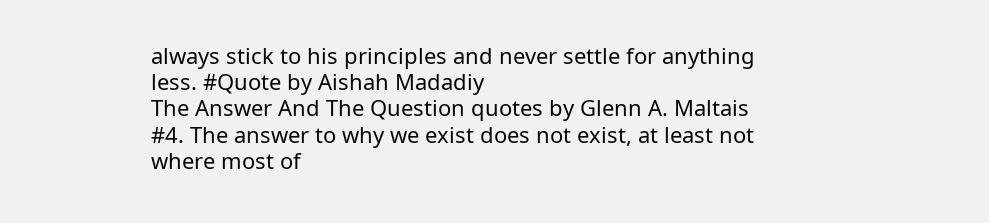always stick to his principles and never settle for anything less. #Quote by Aishah Madadiy
The Answer And The Question quotes by Glenn A. Maltais
#4. The answer to why we exist does not exist, at least not where most of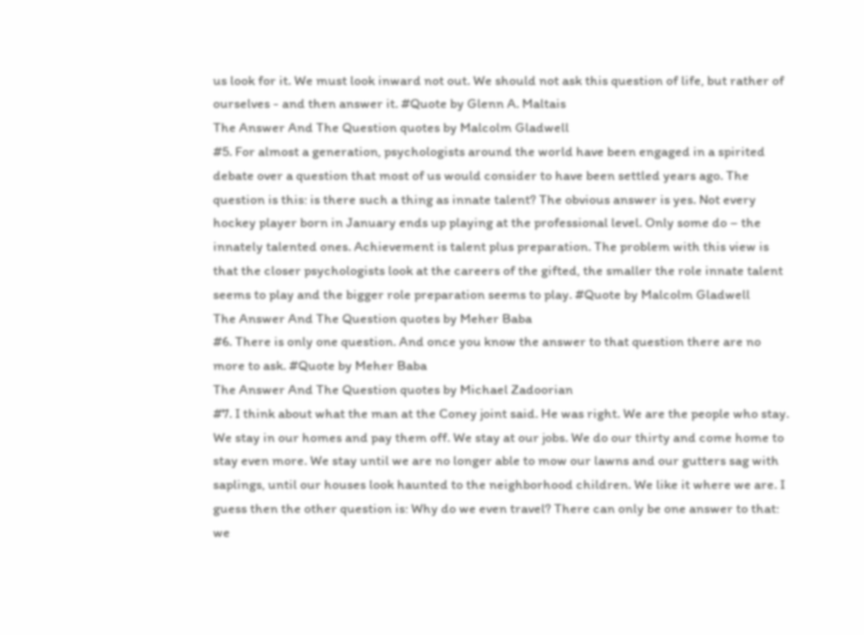us look for it. We must look inward not out. We should not ask this question of life, but rather of ourselves - and then answer it. #Quote by Glenn A. Maltais
The Answer And The Question quotes by Malcolm Gladwell
#5. For almost a generation, psychologists around the world have been engaged in a spirited debate over a question that most of us would consider to have been settled years ago. The question is this: is there such a thing as innate talent? The obvious answer is yes. Not every hockey player born in January ends up playing at the professional level. Only some do – the innately talented ones. Achievement is talent plus preparation. The problem with this view is that the closer psychologists look at the careers of the gifted, the smaller the role innate talent seems to play and the bigger role preparation seems to play. #Quote by Malcolm Gladwell
The Answer And The Question quotes by Meher Baba
#6. There is only one question. And once you know the answer to that question there are no more to ask. #Quote by Meher Baba
The Answer And The Question quotes by Michael Zadoorian
#7. I think about what the man at the Coney joint said. He was right. We are the people who stay. We stay in our homes and pay them off. We stay at our jobs. We do our thirty and come home to stay even more. We stay until we are no longer able to mow our lawns and our gutters sag with saplings, until our houses look haunted to the neighborhood children. We like it where we are. I guess then the other question is: Why do we even travel? There can only be one answer to that: we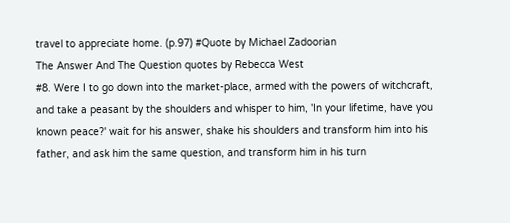travel to appreciate home. (p.97) #Quote by Michael Zadoorian
The Answer And The Question quotes by Rebecca West
#8. Were I to go down into the market-place, armed with the powers of witchcraft, and take a peasant by the shoulders and whisper to him, 'In your lifetime, have you known peace?' wait for his answer, shake his shoulders and transform him into his father, and ask him the same question, and transform him in his turn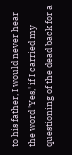to his father, I would never hear the word 'Yes,' if I carried my questioning of the dead back for a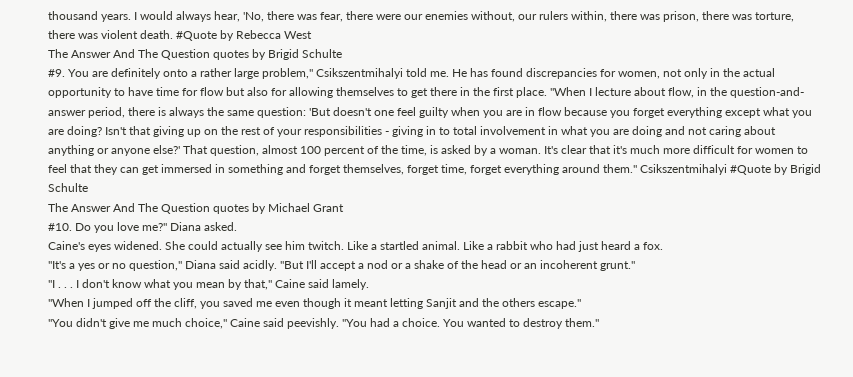thousand years. I would always hear, 'No, there was fear, there were our enemies without, our rulers within, there was prison, there was torture, there was violent death. #Quote by Rebecca West
The Answer And The Question quotes by Brigid Schulte
#9. You are definitely onto a rather large problem," Csikszentmihalyi told me. He has found discrepancies for women, not only in the actual opportunity to have time for flow but also for allowing themselves to get there in the first place. "When I lecture about flow, in the question-and-answer period, there is always the same question: 'But doesn't one feel guilty when you are in flow because you forget everything except what you are doing? Isn't that giving up on the rest of your responsibilities - giving in to total involvement in what you are doing and not caring about anything or anyone else?' That question, almost 100 percent of the time, is asked by a woman. It's clear that it's much more difficult for women to feel that they can get immersed in something and forget themselves, forget time, forget everything around them." Csikszentmihalyi #Quote by Brigid Schulte
The Answer And The Question quotes by Michael Grant
#10. Do you love me?" Diana asked.
Caine's eyes widened. She could actually see him twitch. Like a startled animal. Like a rabbit who had just heard a fox.
"It's a yes or no question," Diana said acidly. "But I'll accept a nod or a shake of the head or an incoherent grunt."
"I . . . I don't know what you mean by that," Caine said lamely.
"When I jumped off the cliff, you saved me even though it meant letting Sanjit and the others escape."
"You didn't give me much choice," Caine said peevishly. "You had a choice. You wanted to destroy them."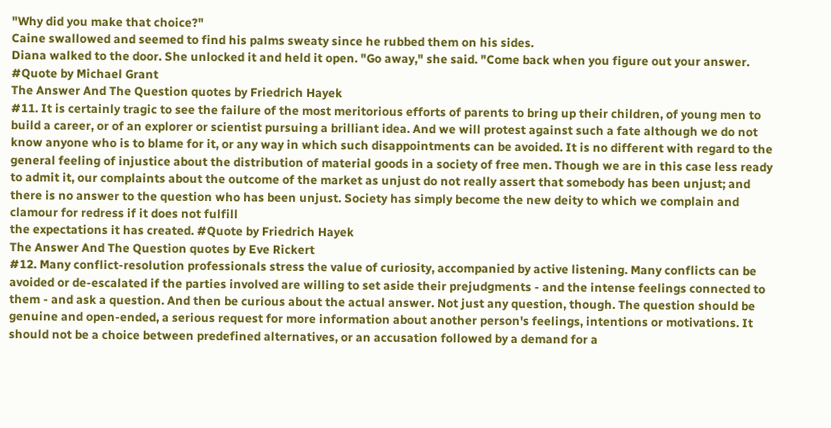"Why did you make that choice?"
Caine swallowed and seemed to find his palms sweaty since he rubbed them on his sides.
Diana walked to the door. She unlocked it and held it open. "Go away," she said. "Come back when you figure out your answer. #Quote by Michael Grant
The Answer And The Question quotes by Friedrich Hayek
#11. It is certainly tragic to see the failure of the most meritorious efforts of parents to bring up their children, of young men to build a career, or of an explorer or scientist pursuing a brilliant idea. And we will protest against such a fate although we do not know anyone who is to blame for it, or any way in which such disappointments can be avoided. It is no different with regard to the general feeling of injustice about the distribution of material goods in a society of free men. Though we are in this case less ready to admit it, our complaints about the outcome of the market as unjust do not really assert that somebody has been unjust; and there is no answer to the question who has been unjust. Society has simply become the new deity to which we complain and clamour for redress if it does not fulfill
the expectations it has created. #Quote by Friedrich Hayek
The Answer And The Question quotes by Eve Rickert
#12. Many conflict-resolution professionals stress the value of curiosity, accompanied by active listening. Many conflicts can be avoided or de-escalated if the parties involved are willing to set aside their prejudgments - and the intense feelings connected to them - and ask a question. And then be curious about the actual answer. Not just any question, though. The question should be genuine and open-ended, a serious request for more information about another person's feelings, intentions or motivations. It should not be a choice between predefined alternatives, or an accusation followed by a demand for a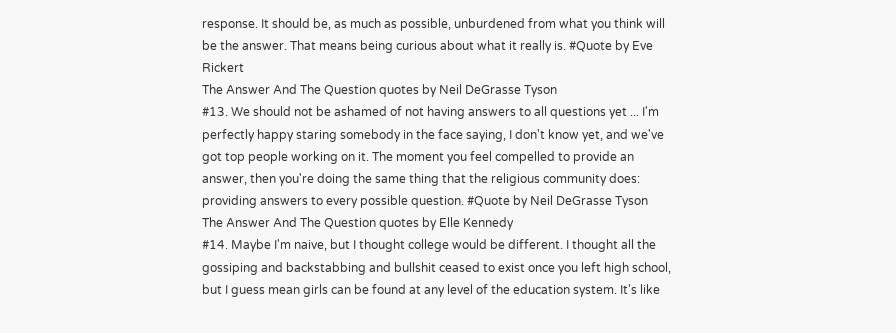response. It should be, as much as possible, unburdened from what you think will be the answer. That means being curious about what it really is. #Quote by Eve Rickert
The Answer And The Question quotes by Neil DeGrasse Tyson
#13. We should not be ashamed of not having answers to all questions yet ... I'm perfectly happy staring somebody in the face saying, I don't know yet, and we've got top people working on it. The moment you feel compelled to provide an answer, then you're doing the same thing that the religious community does: providing answers to every possible question. #Quote by Neil DeGrasse Tyson
The Answer And The Question quotes by Elle Kennedy
#14. Maybe I'm naive, but I thought college would be different. I thought all the gossiping and backstabbing and bullshit ceased to exist once you left high school, but I guess mean girls can be found at any level of the education system. It's like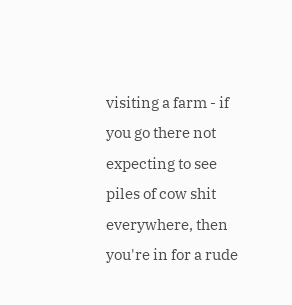visiting a farm - if you go there not expecting to see piles of cow shit everywhere, then you're in for a rude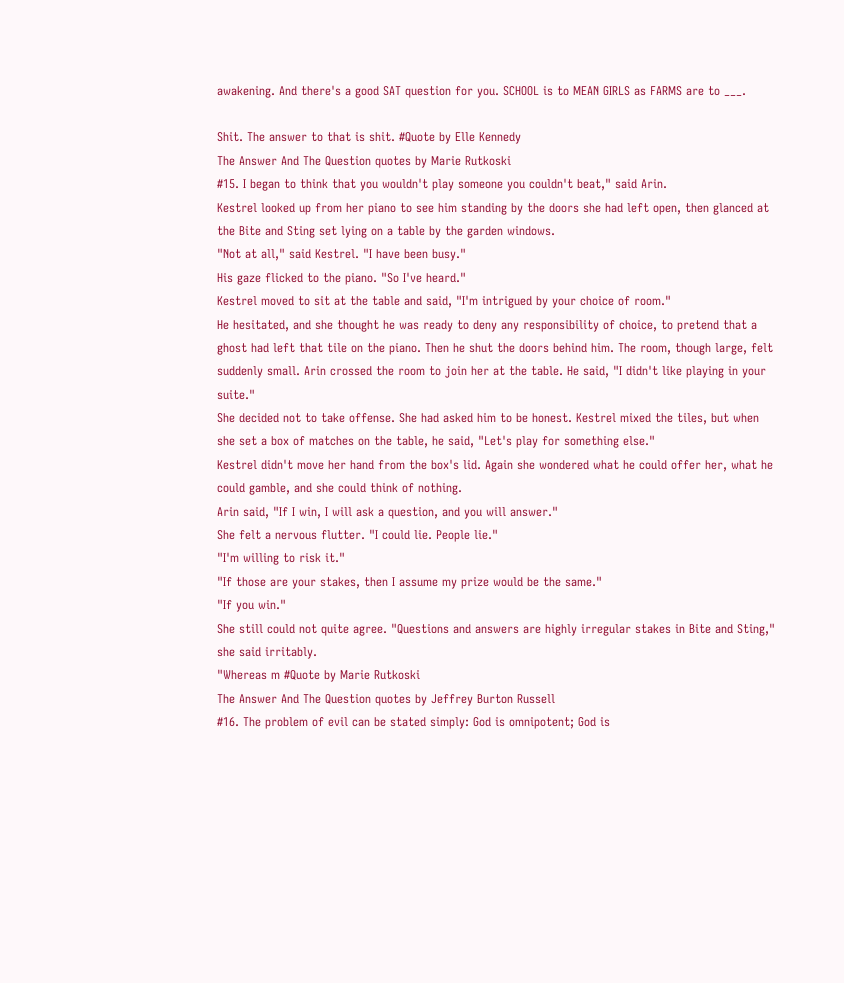awakening. And there's a good SAT question for you. SCHOOL is to MEAN GIRLS as FARMS are to ___.

Shit. The answer to that is shit. #Quote by Elle Kennedy
The Answer And The Question quotes by Marie Rutkoski
#15. I began to think that you wouldn't play someone you couldn't beat," said Arin.
Kestrel looked up from her piano to see him standing by the doors she had left open, then glanced at the Bite and Sting set lying on a table by the garden windows.
"Not at all," said Kestrel. "I have been busy."
His gaze flicked to the piano. "So I've heard."
Kestrel moved to sit at the table and said, "I'm intrigued by your choice of room."
He hesitated, and she thought he was ready to deny any responsibility of choice, to pretend that a ghost had left that tile on the piano. Then he shut the doors behind him. The room, though large, felt suddenly small. Arin crossed the room to join her at the table. He said, "I didn't like playing in your suite."
She decided not to take offense. She had asked him to be honest. Kestrel mixed the tiles, but when she set a box of matches on the table, he said, "Let's play for something else."
Kestrel didn't move her hand from the box's lid. Again she wondered what he could offer her, what he could gamble, and she could think of nothing.
Arin said, "If I win, I will ask a question, and you will answer."
She felt a nervous flutter. "I could lie. People lie."
"I'm willing to risk it."
"If those are your stakes, then I assume my prize would be the same."
"If you win."
She still could not quite agree. "Questions and answers are highly irregular stakes in Bite and Sting," she said irritably.
"Whereas m #Quote by Marie Rutkoski
The Answer And The Question quotes by Jeffrey Burton Russell
#16. The problem of evil can be stated simply: God is omnipotent; God is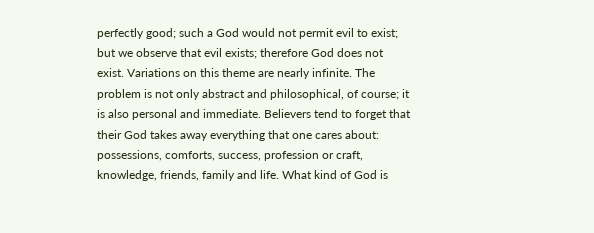perfectly good; such a God would not permit evil to exist; but we observe that evil exists; therefore God does not exist. Variations on this theme are nearly infinite. The problem is not only abstract and philosophical, of course; it is also personal and immediate. Believers tend to forget that their God takes away everything that one cares about: possessions, comforts, success, profession or craft, knowledge, friends, family and life. What kind of God is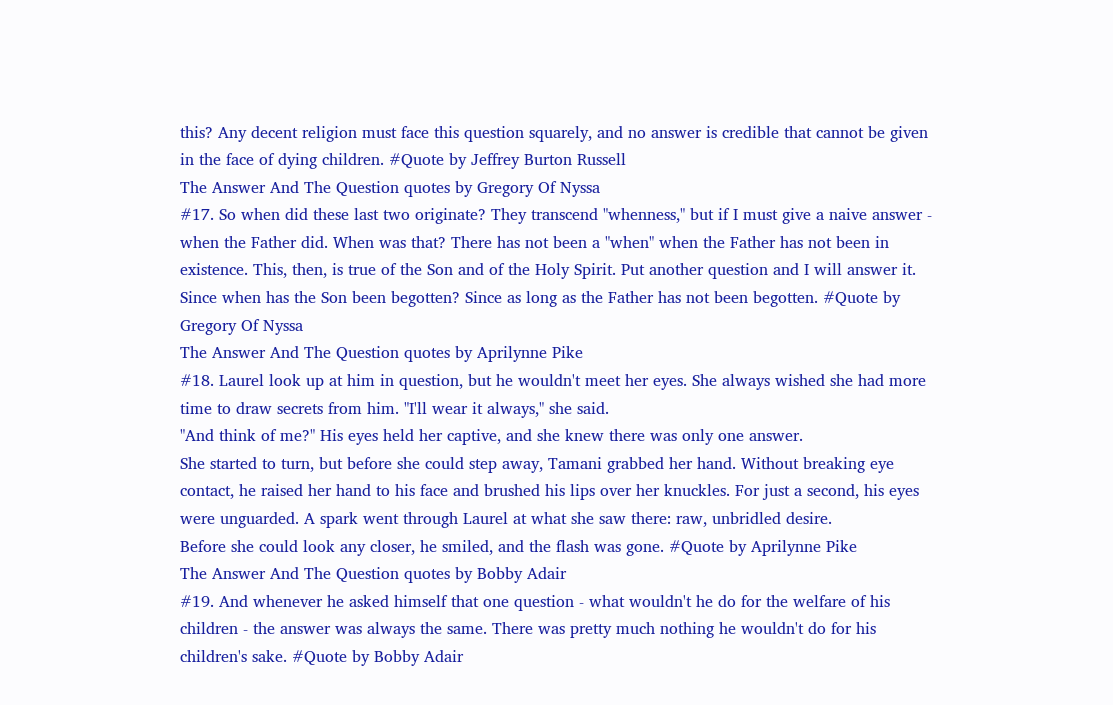this? Any decent religion must face this question squarely, and no answer is credible that cannot be given in the face of dying children. #Quote by Jeffrey Burton Russell
The Answer And The Question quotes by Gregory Of Nyssa
#17. So when did these last two originate? They transcend "whenness," but if I must give a naive answer - when the Father did. When was that? There has not been a "when" when the Father has not been in existence. This, then, is true of the Son and of the Holy Spirit. Put another question and I will answer it. Since when has the Son been begotten? Since as long as the Father has not been begotten. #Quote by Gregory Of Nyssa
The Answer And The Question quotes by Aprilynne Pike
#18. Laurel look up at him in question, but he wouldn't meet her eyes. She always wished she had more time to draw secrets from him. "I'll wear it always," she said.
"And think of me?" His eyes held her captive, and she knew there was only one answer.
She started to turn, but before she could step away, Tamani grabbed her hand. Without breaking eye contact, he raised her hand to his face and brushed his lips over her knuckles. For just a second, his eyes were unguarded. A spark went through Laurel at what she saw there: raw, unbridled desire.
Before she could look any closer, he smiled, and the flash was gone. #Quote by Aprilynne Pike
The Answer And The Question quotes by Bobby Adair
#19. And whenever he asked himself that one question - what wouldn't he do for the welfare of his children - the answer was always the same. There was pretty much nothing he wouldn't do for his children's sake. #Quote by Bobby Adair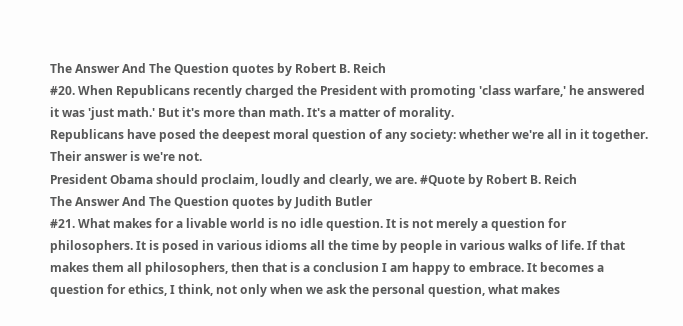The Answer And The Question quotes by Robert B. Reich
#20. When Republicans recently charged the President with promoting 'class warfare,' he answered it was 'just math.' But it's more than math. It's a matter of morality.
Republicans have posed the deepest moral question of any society: whether we're all in it together. Their answer is we're not.
President Obama should proclaim, loudly and clearly, we are. #Quote by Robert B. Reich
The Answer And The Question quotes by Judith Butler
#21. What makes for a livable world is no idle question. It is not merely a question for philosophers. It is posed in various idioms all the time by people in various walks of life. If that makes them all philosophers, then that is a conclusion I am happy to embrace. It becomes a question for ethics, I think, not only when we ask the personal question, what makes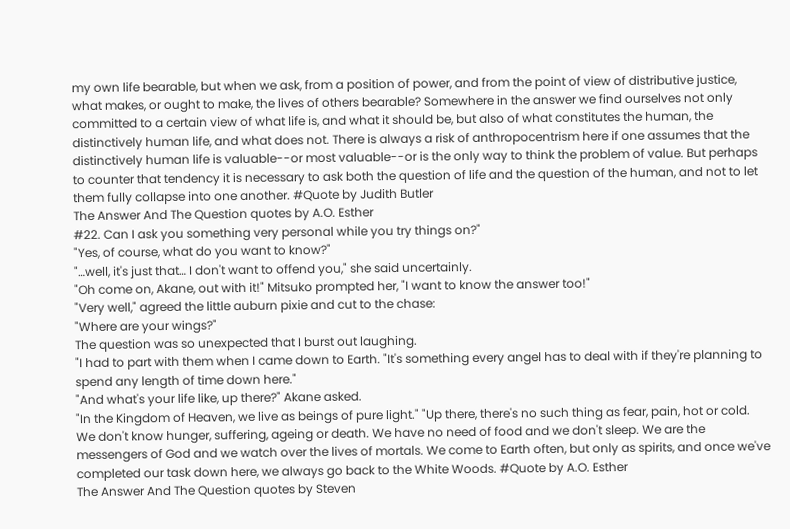my own life bearable, but when we ask, from a position of power, and from the point of view of distributive justice, what makes, or ought to make, the lives of others bearable? Somewhere in the answer we find ourselves not only committed to a certain view of what life is, and what it should be, but also of what constitutes the human, the distinctively human life, and what does not. There is always a risk of anthropocentrism here if one assumes that the distinctively human life is valuable--or most valuable--or is the only way to think the problem of value. But perhaps to counter that tendency it is necessary to ask both the question of life and the question of the human, and not to let them fully collapse into one another. #Quote by Judith Butler
The Answer And The Question quotes by A.O. Esther
#22. Can I ask you something very personal while you try things on?"
"Yes, of course, what do you want to know?"
"…well, it's just that… I don't want to offend you," she said uncertainly.
"Oh come on, Akane, out with it!" Mitsuko prompted her, "I want to know the answer too!"
"Very well," agreed the little auburn pixie and cut to the chase:
"Where are your wings?"
The question was so unexpected that I burst out laughing.
"I had to part with them when I came down to Earth. "It's something every angel has to deal with if they're planning to spend any length of time down here."
"And what's your life like, up there?" Akane asked.
"In the Kingdom of Heaven, we live as beings of pure light." "Up there, there's no such thing as fear, pain, hot or cold. We don't know hunger, suffering, ageing or death. We have no need of food and we don't sleep. We are the messengers of God and we watch over the lives of mortals. We come to Earth often, but only as spirits, and once we've completed our task down here, we always go back to the White Woods. #Quote by A.O. Esther
The Answer And The Question quotes by Steven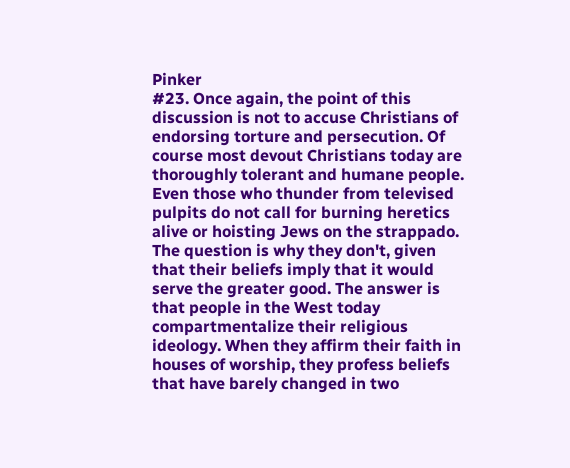Pinker
#23. Once again, the point of this discussion is not to accuse Christians of endorsing torture and persecution. Of course most devout Christians today are thoroughly tolerant and humane people. Even those who thunder from televised pulpits do not call for burning heretics alive or hoisting Jews on the strappado. The question is why they don't, given that their beliefs imply that it would serve the greater good. The answer is that people in the West today compartmentalize their religious ideology. When they affirm their faith in houses of worship, they profess beliefs that have barely changed in two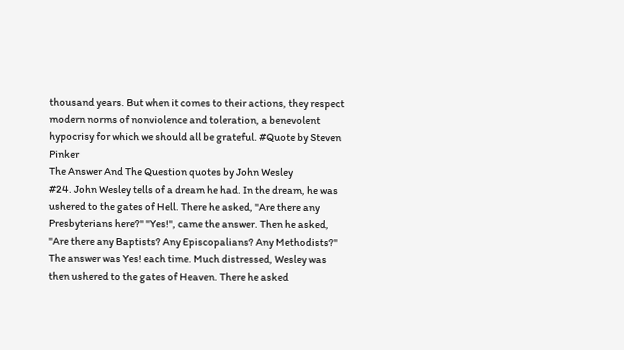thousand years. But when it comes to their actions, they respect modern norms of nonviolence and toleration, a benevolent hypocrisy for which we should all be grateful. #Quote by Steven Pinker
The Answer And The Question quotes by John Wesley
#24. John Wesley tells of a dream he had. In the dream, he was ushered to the gates of Hell. There he asked, "Are there any Presbyterians here?" "Yes!", came the answer. Then he asked, "Are there any Baptists? Any Episcopalians? Any Methodists?" The answer was Yes! each time. Much distressed, Wesley was then ushered to the gates of Heaven. There he asked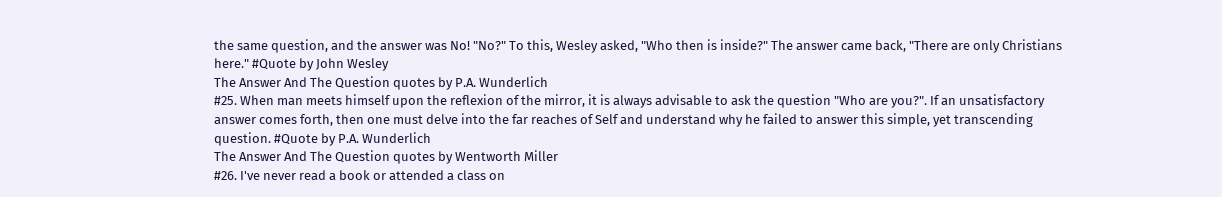the same question, and the answer was No! "No?" To this, Wesley asked, "Who then is inside?" The answer came back, "There are only Christians here." #Quote by John Wesley
The Answer And The Question quotes by P.A. Wunderlich
#25. When man meets himself upon the reflexion of the mirror, it is always advisable to ask the question "Who are you?". If an unsatisfactory answer comes forth, then one must delve into the far reaches of Self and understand why he failed to answer this simple, yet transcending question. #Quote by P.A. Wunderlich
The Answer And The Question quotes by Wentworth Miller
#26. I've never read a book or attended a class on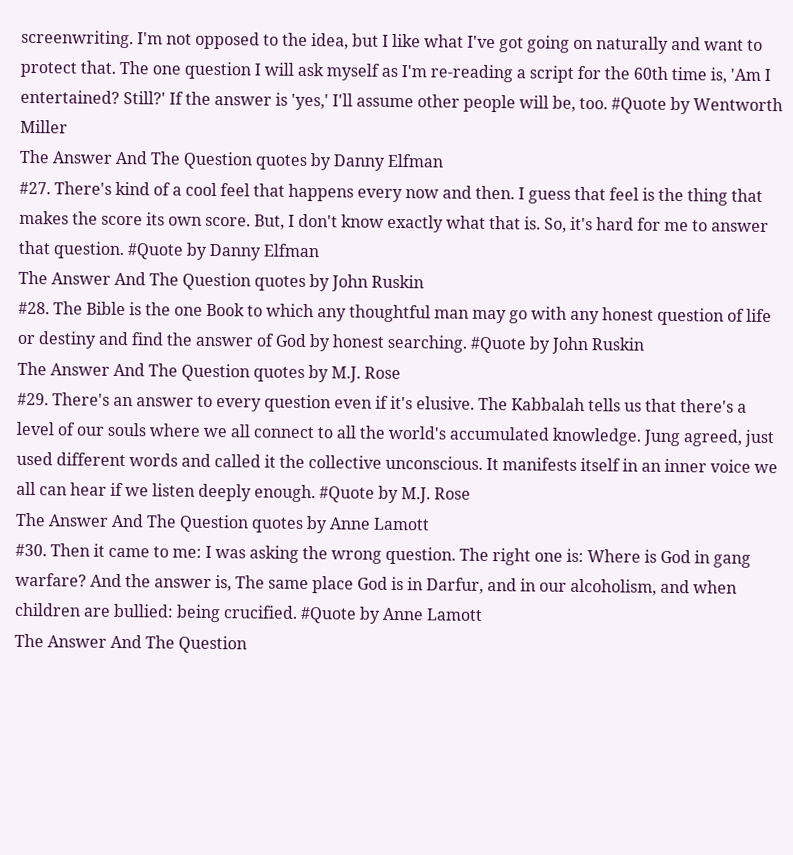screenwriting. I'm not opposed to the idea, but I like what I've got going on naturally and want to protect that. The one question I will ask myself as I'm re-reading a script for the 60th time is, 'Am I entertained? Still?' If the answer is 'yes,' I'll assume other people will be, too. #Quote by Wentworth Miller
The Answer And The Question quotes by Danny Elfman
#27. There's kind of a cool feel that happens every now and then. I guess that feel is the thing that makes the score its own score. But, I don't know exactly what that is. So, it's hard for me to answer that question. #Quote by Danny Elfman
The Answer And The Question quotes by John Ruskin
#28. The Bible is the one Book to which any thoughtful man may go with any honest question of life or destiny and find the answer of God by honest searching. #Quote by John Ruskin
The Answer And The Question quotes by M.J. Rose
#29. There's an answer to every question even if it's elusive. The Kabbalah tells us that there's a level of our souls where we all connect to all the world's accumulated knowledge. Jung agreed, just used different words and called it the collective unconscious. It manifests itself in an inner voice we all can hear if we listen deeply enough. #Quote by M.J. Rose
The Answer And The Question quotes by Anne Lamott
#30. Then it came to me: I was asking the wrong question. The right one is: Where is God in gang warfare? And the answer is, The same place God is in Darfur, and in our alcoholism, and when children are bullied: being crucified. #Quote by Anne Lamott
The Answer And The Question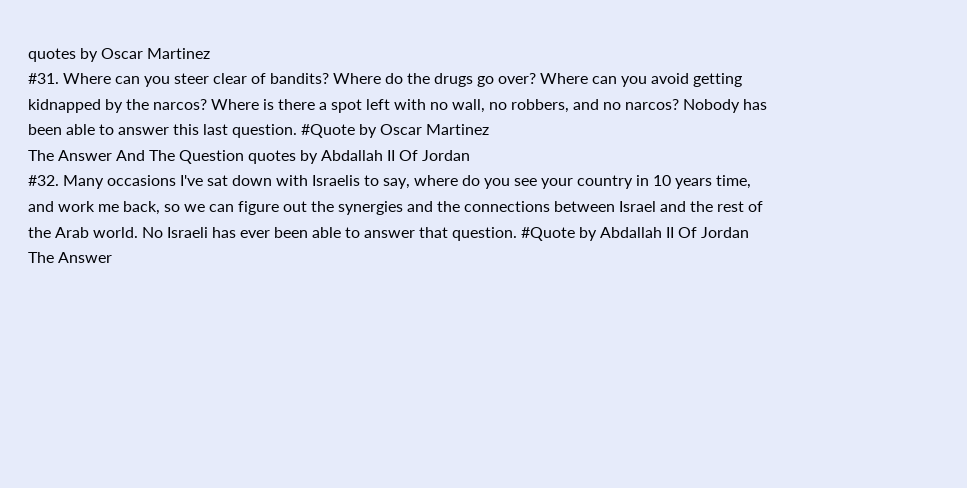quotes by Oscar Martinez
#31. Where can you steer clear of bandits? Where do the drugs go over? Where can you avoid getting kidnapped by the narcos? Where is there a spot left with no wall, no robbers, and no narcos? Nobody has been able to answer this last question. #Quote by Oscar Martinez
The Answer And The Question quotes by Abdallah II Of Jordan
#32. Many occasions I've sat down with Israelis to say, where do you see your country in 10 years time, and work me back, so we can figure out the synergies and the connections between Israel and the rest of the Arab world. No Israeli has ever been able to answer that question. #Quote by Abdallah II Of Jordan
The Answer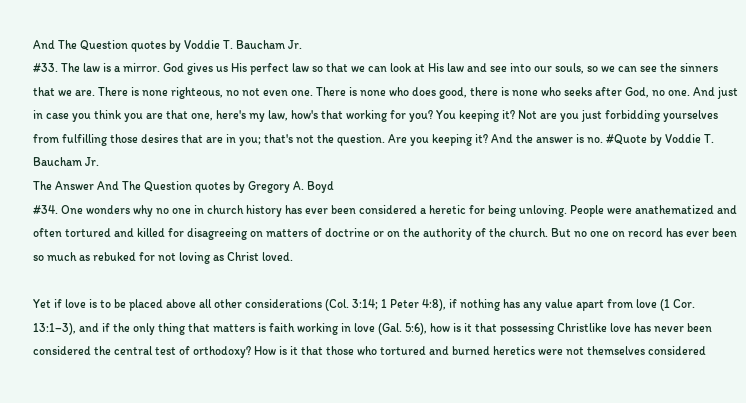And The Question quotes by Voddie T. Baucham Jr.
#33. The law is a mirror. God gives us His perfect law so that we can look at His law and see into our souls, so we can see the sinners that we are. There is none righteous, no not even one. There is none who does good, there is none who seeks after God, no one. And just in case you think you are that one, here's my law, how's that working for you? You keeping it? Not are you just forbidding yourselves from fulfilling those desires that are in you; that's not the question. Are you keeping it? And the answer is no. #Quote by Voddie T. Baucham Jr.
The Answer And The Question quotes by Gregory A. Boyd
#34. One wonders why no one in church history has ever been considered a heretic for being unloving. People were anathematized and often tortured and killed for disagreeing on matters of doctrine or on the authority of the church. But no one on record has ever been so much as rebuked for not loving as Christ loved.

Yet if love is to be placed above all other considerations (Col. 3:14; 1 Peter 4:8), if nothing has any value apart from love (1 Cor. 13:1–3), and if the only thing that matters is faith working in love (Gal. 5:6), how is it that possessing Christlike love has never been considered the central test of orthodoxy? How is it that those who tortured and burned heretics were not themselves considered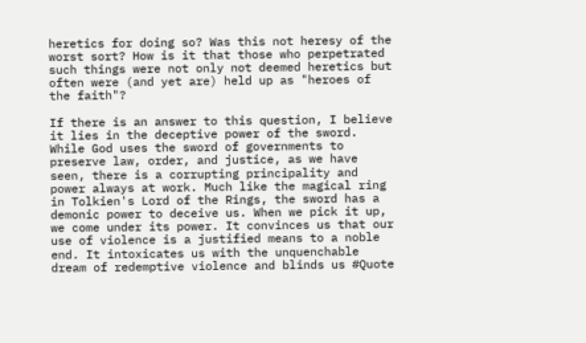heretics for doing so? Was this not heresy of the worst sort? How is it that those who perpetrated such things were not only not deemed heretics but often were (and yet are) held up as "heroes of the faith"?

If there is an answer to this question, I believe it lies in the deceptive power of the sword. While God uses the sword of governments to preserve law, order, and justice, as we have seen, there is a corrupting principality and power always at work. Much like the magical ring in Tolkien's Lord of the Rings, the sword has a demonic power to deceive us. When we pick it up, we come under its power. It convinces us that our use of violence is a justified means to a noble end. It intoxicates us with the unquenchable dream of redemptive violence and blinds us #Quote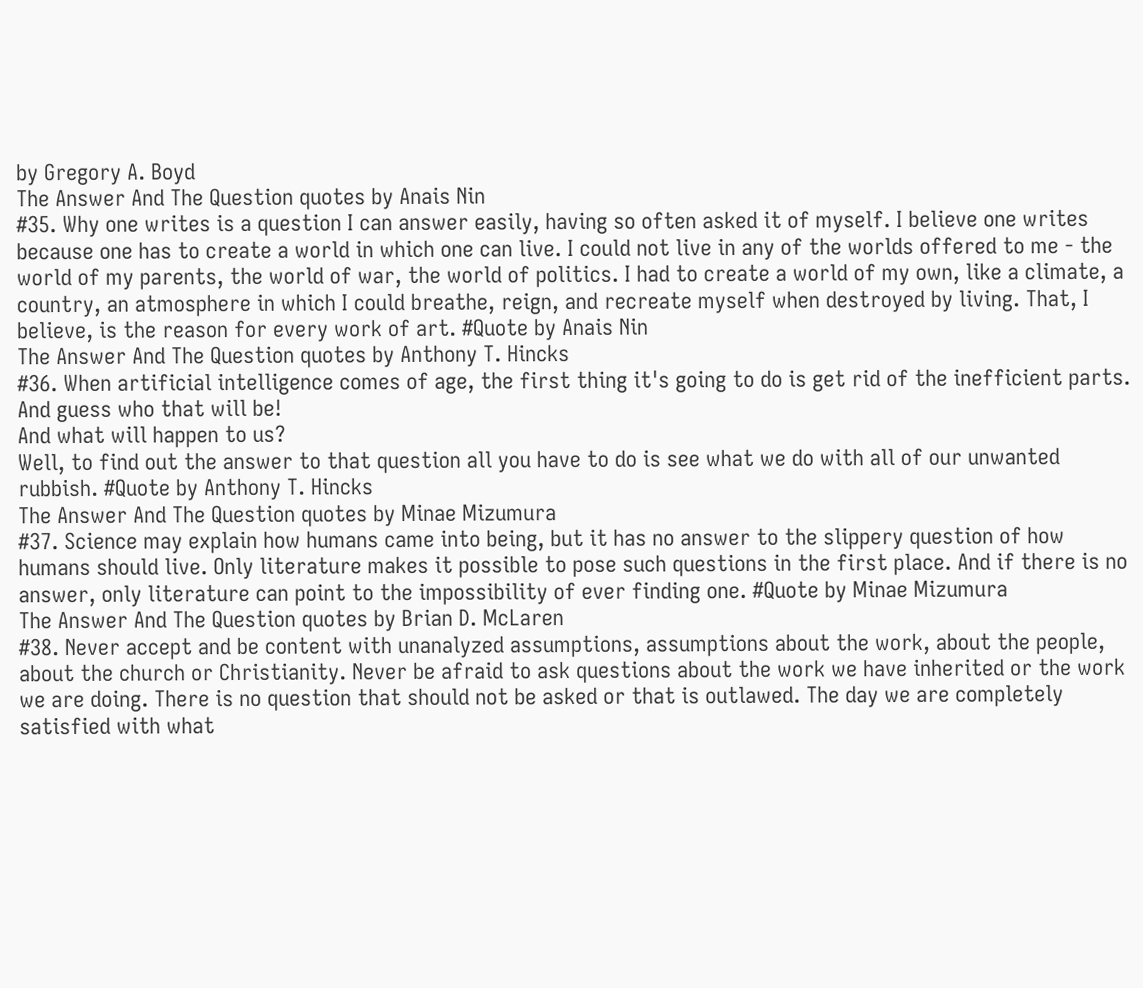by Gregory A. Boyd
The Answer And The Question quotes by Anais Nin
#35. Why one writes is a question I can answer easily, having so often asked it of myself. I believe one writes because one has to create a world in which one can live. I could not live in any of the worlds offered to me - the world of my parents, the world of war, the world of politics. I had to create a world of my own, like a climate, a country, an atmosphere in which I could breathe, reign, and recreate myself when destroyed by living. That, I believe, is the reason for every work of art. #Quote by Anais Nin
The Answer And The Question quotes by Anthony T. Hincks
#36. When artificial intelligence comes of age, the first thing it's going to do is get rid of the inefficient parts.
And guess who that will be!
And what will happen to us?
Well, to find out the answer to that question all you have to do is see what we do with all of our unwanted rubbish. #Quote by Anthony T. Hincks
The Answer And The Question quotes by Minae Mizumura
#37. Science may explain how humans came into being, but it has no answer to the slippery question of how humans should live. Only literature makes it possible to pose such questions in the first place. And if there is no answer, only literature can point to the impossibility of ever finding one. #Quote by Minae Mizumura
The Answer And The Question quotes by Brian D. McLaren
#38. Never accept and be content with unanalyzed assumptions, assumptions about the work, about the people, about the church or Christianity. Never be afraid to ask questions about the work we have inherited or the work we are doing. There is no question that should not be asked or that is outlawed. The day we are completely satisfied with what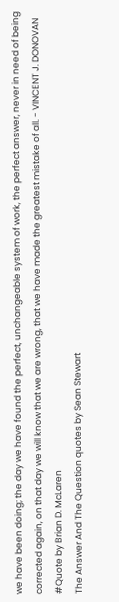we have been doing; the day we have found the perfect, unchangeable system of work, the perfect answer, never in need of being corrected again, on that day we will know that we are wrong, that we have made the greatest mistake of all. - VINCENT J. DONOVAN #Quote by Brian D. McLaren
The Answer And The Question quotes by Sean Stewart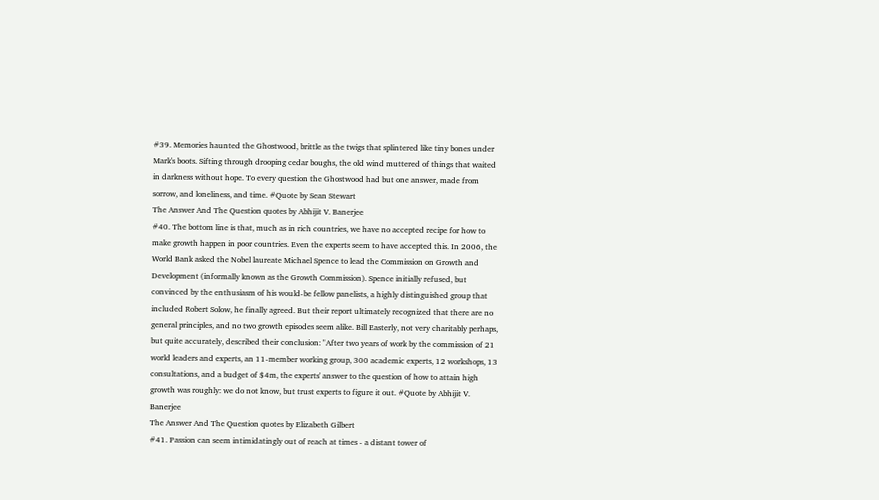#39. Memories haunted the Ghostwood, brittle as the twigs that splintered like tiny bones under Mark's boots. Sifting through drooping cedar boughs, the old wind muttered of things that waited in darkness without hope. To every question the Ghostwood had but one answer, made from sorrow, and loneliness, and time. #Quote by Sean Stewart
The Answer And The Question quotes by Abhijit V. Banerjee
#40. The bottom line is that, much as in rich countries, we have no accepted recipe for how to make growth happen in poor countries. Even the experts seem to have accepted this. In 2006, the World Bank asked the Nobel laureate Michael Spence to lead the Commission on Growth and Development (informally known as the Growth Commission). Spence initially refused, but convinced by the enthusiasm of his would-be fellow panelists, a highly distinguished group that included Robert Solow, he finally agreed. But their report ultimately recognized that there are no general principles, and no two growth episodes seem alike. Bill Easterly, not very charitably perhaps, but quite accurately, described their conclusion: "After two years of work by the commission of 21 world leaders and experts, an 11-member working group, 300 academic experts, 12 workshops, 13 consultations, and a budget of $4m, the experts' answer to the question of how to attain high growth was roughly: we do not know, but trust experts to figure it out. #Quote by Abhijit V. Banerjee
The Answer And The Question quotes by Elizabeth Gilbert
#41. Passion can seem intimidatingly out of reach at times - a distant tower of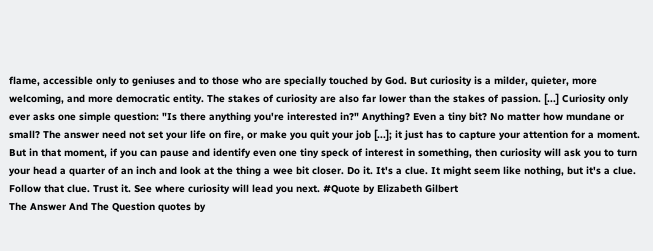flame, accessible only to geniuses and to those who are specially touched by God. But curiosity is a milder, quieter, more welcoming, and more democratic entity. The stakes of curiosity are also far lower than the stakes of passion. [...] Curiosity only ever asks one simple question: "Is there anything you're interested in?" Anything? Even a tiny bit? No matter how mundane or small? The answer need not set your life on fire, or make you quit your job [...]; it just has to capture your attention for a moment. But in that moment, if you can pause and identify even one tiny speck of interest in something, then curiosity will ask you to turn your head a quarter of an inch and look at the thing a wee bit closer. Do it. It's a clue. It might seem like nothing, but it's a clue. Follow that clue. Trust it. See where curiosity will lead you next. #Quote by Elizabeth Gilbert
The Answer And The Question quotes by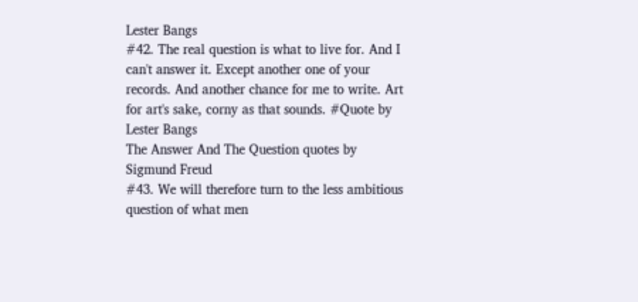Lester Bangs
#42. The real question is what to live for. And I can't answer it. Except another one of your records. And another chance for me to write. Art for art's sake, corny as that sounds. #Quote by Lester Bangs
The Answer And The Question quotes by Sigmund Freud
#43. We will therefore turn to the less ambitious question of what men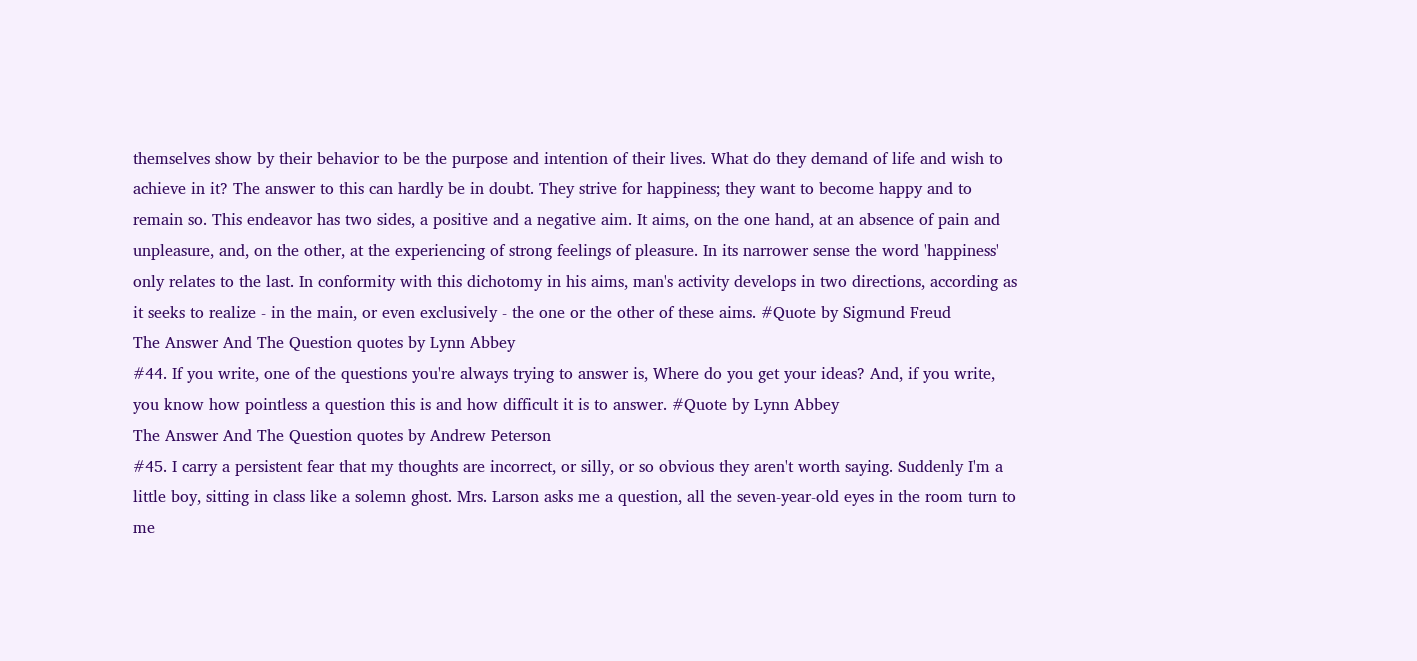themselves show by their behavior to be the purpose and intention of their lives. What do they demand of life and wish to achieve in it? The answer to this can hardly be in doubt. They strive for happiness; they want to become happy and to remain so. This endeavor has two sides, a positive and a negative aim. It aims, on the one hand, at an absence of pain and unpleasure, and, on the other, at the experiencing of strong feelings of pleasure. In its narrower sense the word 'happiness' only relates to the last. In conformity with this dichotomy in his aims, man's activity develops in two directions, according as it seeks to realize - in the main, or even exclusively - the one or the other of these aims. #Quote by Sigmund Freud
The Answer And The Question quotes by Lynn Abbey
#44. If you write, one of the questions you're always trying to answer is, Where do you get your ideas? And, if you write, you know how pointless a question this is and how difficult it is to answer. #Quote by Lynn Abbey
The Answer And The Question quotes by Andrew Peterson
#45. I carry a persistent fear that my thoughts are incorrect, or silly, or so obvious they aren't worth saying. Suddenly I'm a little boy, sitting in class like a solemn ghost. Mrs. Larson asks me a question, all the seven-year-old eyes in the room turn to me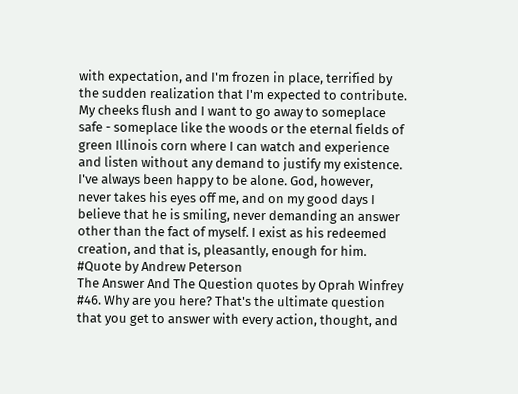with expectation, and I'm frozen in place, terrified by the sudden realization that I'm expected to contribute. My cheeks flush and I want to go away to someplace safe - someplace like the woods or the eternal fields of green Illinois corn where I can watch and experience and listen without any demand to justify my existence. I've always been happy to be alone. God, however, never takes his eyes off me, and on my good days I believe that he is smiling, never demanding an answer other than the fact of myself. I exist as his redeemed creation, and that is, pleasantly, enough for him. #Quote by Andrew Peterson
The Answer And The Question quotes by Oprah Winfrey
#46. Why are you here? That's the ultimate question that you get to answer with every action, thought, and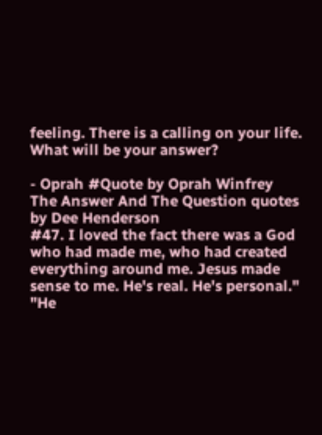feeling. There is a calling on your life. What will be your answer?

- Oprah #Quote by Oprah Winfrey
The Answer And The Question quotes by Dee Henderson
#47. I loved the fact there was a God who had made me, who had created everything around me. Jesus made sense to me. He's real. He's personal."
"He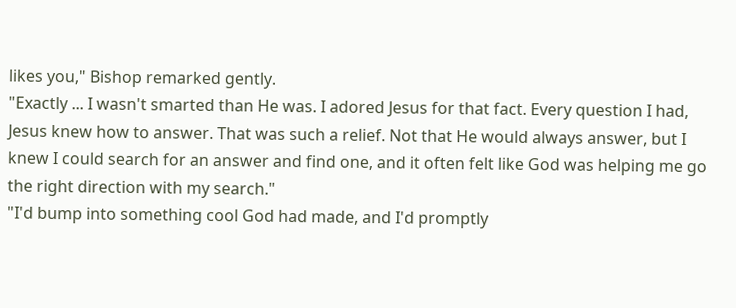likes you," Bishop remarked gently.
"Exactly ... I wasn't smarted than He was. I adored Jesus for that fact. Every question I had, Jesus knew how to answer. That was such a relief. Not that He would always answer, but I knew I could search for an answer and find one, and it often felt like God was helping me go the right direction with my search."
"I'd bump into something cool God had made, and I'd promptly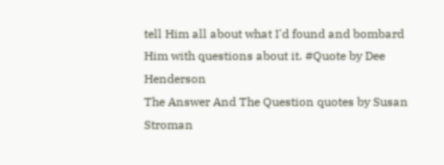tell Him all about what I'd found and bombard Him with questions about it. #Quote by Dee Henderson
The Answer And The Question quotes by Susan Stroman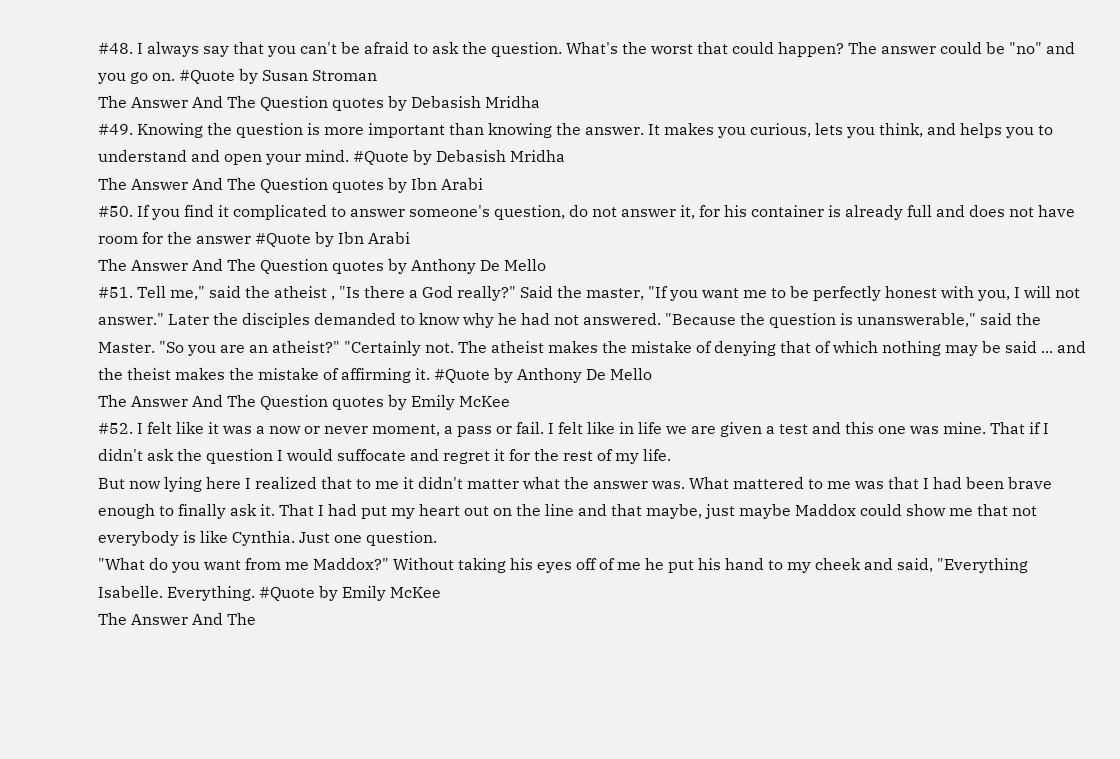#48. I always say that you can't be afraid to ask the question. What's the worst that could happen? The answer could be "no" and you go on. #Quote by Susan Stroman
The Answer And The Question quotes by Debasish Mridha
#49. Knowing the question is more important than knowing the answer. It makes you curious, lets you think, and helps you to understand and open your mind. #Quote by Debasish Mridha
The Answer And The Question quotes by Ibn Arabi
#50. If you find it complicated to answer someone's question, do not answer it, for his container is already full and does not have room for the answer #Quote by Ibn Arabi
The Answer And The Question quotes by Anthony De Mello
#51. Tell me," said the atheist , "Is there a God really?" Said the master, "If you want me to be perfectly honest with you, I will not answer." Later the disciples demanded to know why he had not answered. "Because the question is unanswerable," said the Master. "So you are an atheist?" "Certainly not. The atheist makes the mistake of denying that of which nothing may be said ... and the theist makes the mistake of affirming it. #Quote by Anthony De Mello
The Answer And The Question quotes by Emily McKee
#52. I felt like it was a now or never moment, a pass or fail. I felt like in life we are given a test and this one was mine. That if I didn't ask the question I would suffocate and regret it for the rest of my life.
But now lying here I realized that to me it didn't matter what the answer was. What mattered to me was that I had been brave enough to finally ask it. That I had put my heart out on the line and that maybe, just maybe Maddox could show me that not everybody is like Cynthia. Just one question.
"What do you want from me Maddox?" Without taking his eyes off of me he put his hand to my cheek and said, "Everything Isabelle. Everything. #Quote by Emily McKee
The Answer And The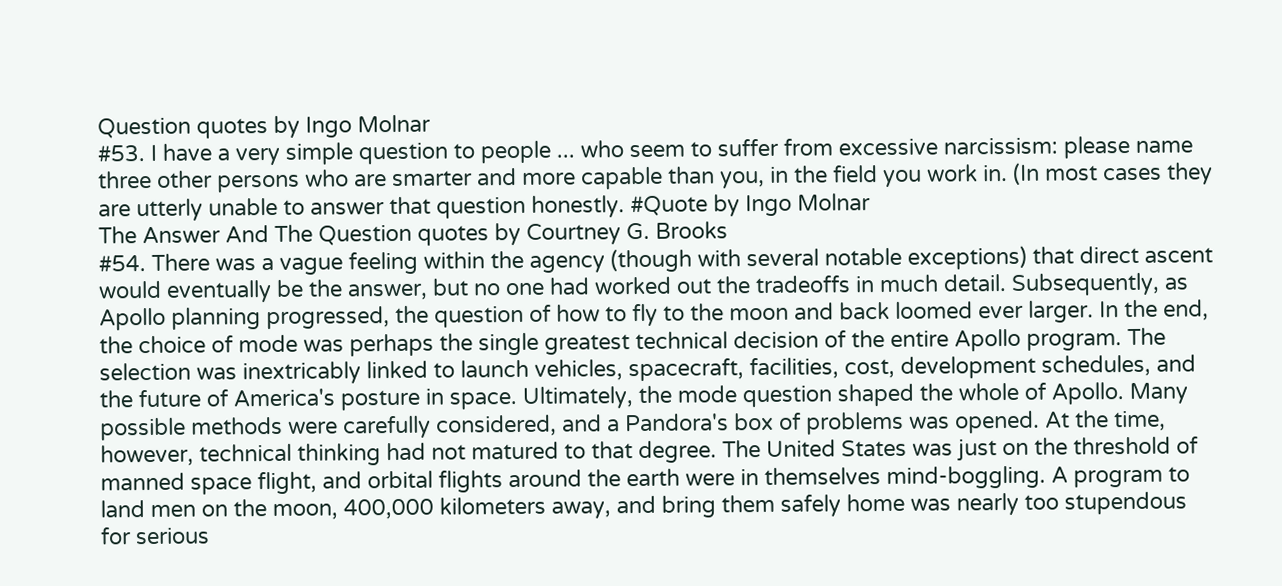Question quotes by Ingo Molnar
#53. I have a very simple question to people ... who seem to suffer from excessive narcissism: please name three other persons who are smarter and more capable than you, in the field you work in. (In most cases they are utterly unable to answer that question honestly. #Quote by Ingo Molnar
The Answer And The Question quotes by Courtney G. Brooks
#54. There was a vague feeling within the agency (though with several notable exceptions) that direct ascent would eventually be the answer, but no one had worked out the tradeoffs in much detail. Subsequently, as Apollo planning progressed, the question of how to fly to the moon and back loomed ever larger. In the end, the choice of mode was perhaps the single greatest technical decision of the entire Apollo program. The selection was inextricably linked to launch vehicles, spacecraft, facilities, cost, development schedules, and the future of America's posture in space. Ultimately, the mode question shaped the whole of Apollo. Many possible methods were carefully considered, and a Pandora's box of problems was opened. At the time, however, technical thinking had not matured to that degree. The United States was just on the threshold of manned space flight, and orbital flights around the earth were in themselves mind-boggling. A program to land men on the moon, 400,000 kilometers away, and bring them safely home was nearly too stupendous for serious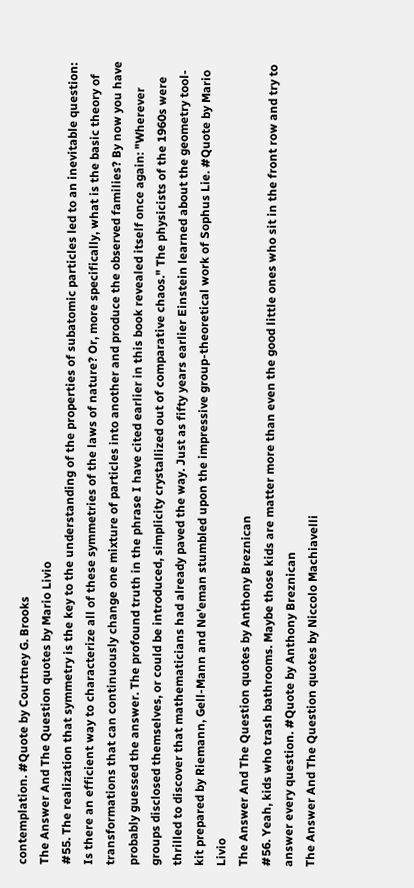contemplation. #Quote by Courtney G. Brooks
The Answer And The Question quotes by Mario Livio
#55. The realization that symmetry is the key to the understanding of the properties of subatomic particles led to an inevitable question: Is there an efficient way to characterize all of these symmetries of the laws of nature? Or, more specifically, what is the basic theory of transformations that can continuously change one mixture of particles into another and produce the observed families? By now you have probably guessed the answer. The profound truth in the phrase I have cited earlier in this book revealed itself once again: "Wherever groups disclosed themselves, or could be introduced, simplicity crystallized out of comparative chaos." The physicists of the 1960s were thrilled to discover that mathematicians had already paved the way. Just as fifty years earlier Einstein learned about the geometry tool-kit prepared by Riemann, Gell-Mann and Ne'eman stumbled upon the impressive group-theoretical work of Sophus Lie. #Quote by Mario Livio
The Answer And The Question quotes by Anthony Breznican
#56. Yeah, kids who trash bathrooms. Maybe those kids are matter more than even the good little ones who sit in the front row and try to answer every question. #Quote by Anthony Breznican
The Answer And The Question quotes by Niccolo Machiavelli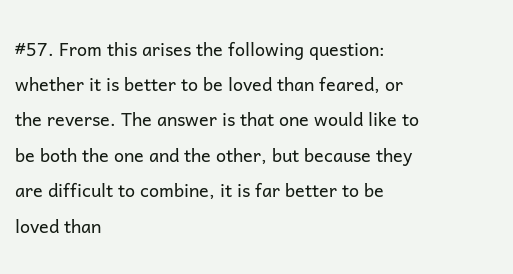#57. From this arises the following question: whether it is better to be loved than feared, or the reverse. The answer is that one would like to be both the one and the other, but because they are difficult to combine, it is far better to be loved than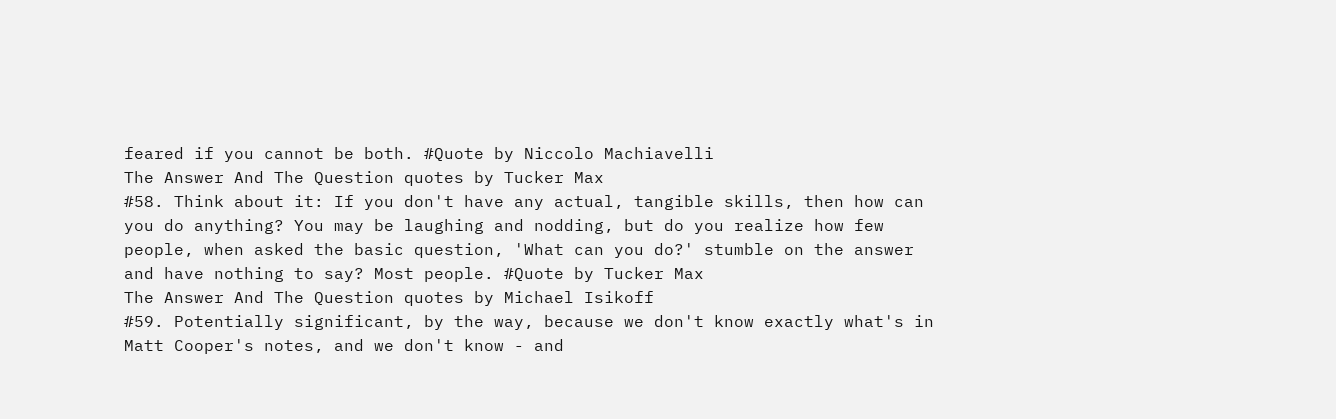feared if you cannot be both. #Quote by Niccolo Machiavelli
The Answer And The Question quotes by Tucker Max
#58. Think about it: If you don't have any actual, tangible skills, then how can you do anything? You may be laughing and nodding, but do you realize how few people, when asked the basic question, 'What can you do?' stumble on the answer and have nothing to say? Most people. #Quote by Tucker Max
The Answer And The Question quotes by Michael Isikoff
#59. Potentially significant, by the way, because we don't know exactly what's in Matt Cooper's notes, and we don't know - and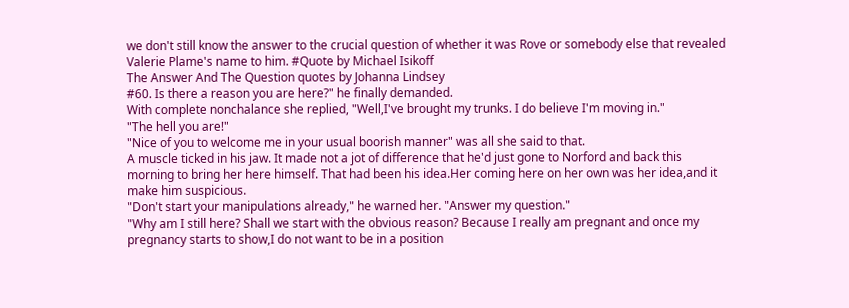we don't still know the answer to the crucial question of whether it was Rove or somebody else that revealed Valerie Plame's name to him. #Quote by Michael Isikoff
The Answer And The Question quotes by Johanna Lindsey
#60. Is there a reason you are here?" he finally demanded.
With complete nonchalance she replied, "Well,I've brought my trunks. I do believe I'm moving in."
"The hell you are!"
"Nice of you to welcome me in your usual boorish manner" was all she said to that.
A muscle ticked in his jaw. It made not a jot of difference that he'd just gone to Norford and back this morning to bring her here himself. That had been his idea.Her coming here on her own was her idea,and it make him suspicious.
"Don't start your manipulations already," he warned her. "Answer my question."
"Why am I still here? Shall we start with the obvious reason? Because I really am pregnant and once my pregnancy starts to show,I do not want to be in a position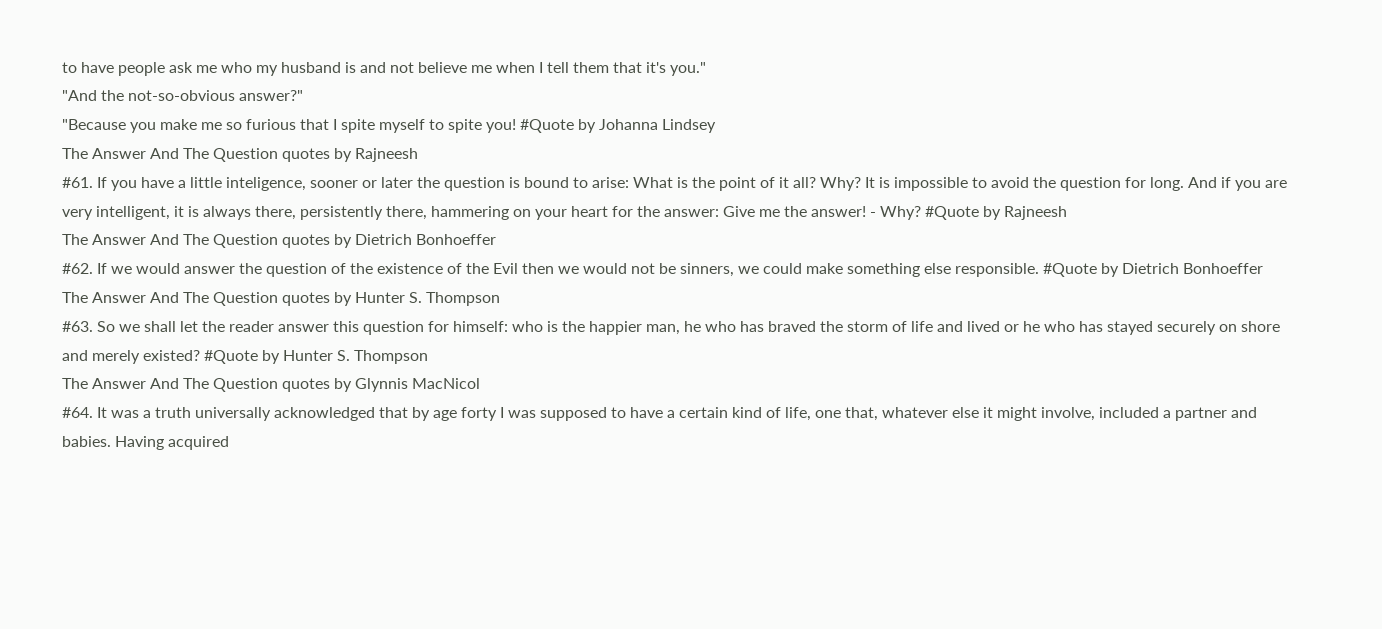to have people ask me who my husband is and not believe me when I tell them that it's you."
"And the not-so-obvious answer?"
"Because you make me so furious that I spite myself to spite you! #Quote by Johanna Lindsey
The Answer And The Question quotes by Rajneesh
#61. If you have a little inteligence, sooner or later the question is bound to arise: What is the point of it all? Why? It is impossible to avoid the question for long. And if you are very intelligent, it is always there, persistently there, hammering on your heart for the answer: Give me the answer! - Why? #Quote by Rajneesh
The Answer And The Question quotes by Dietrich Bonhoeffer
#62. If we would answer the question of the existence of the Evil then we would not be sinners, we could make something else responsible. #Quote by Dietrich Bonhoeffer
The Answer And The Question quotes by Hunter S. Thompson
#63. So we shall let the reader answer this question for himself: who is the happier man, he who has braved the storm of life and lived or he who has stayed securely on shore and merely existed? #Quote by Hunter S. Thompson
The Answer And The Question quotes by Glynnis MacNicol
#64. It was a truth universally acknowledged that by age forty I was supposed to have a certain kind of life, one that, whatever else it might involve, included a partner and babies. Having acquired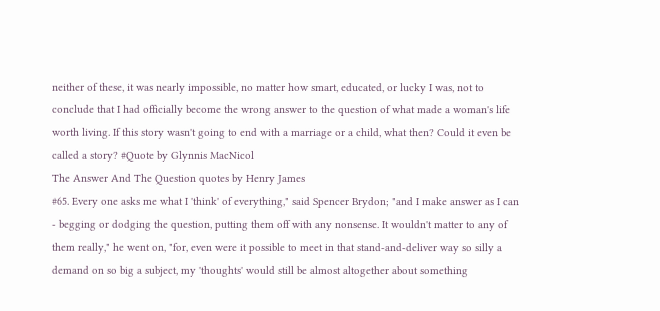neither of these, it was nearly impossible, no matter how smart, educated, or lucky I was, not to conclude that I had officially become the wrong answer to the question of what made a woman's life worth living. If this story wasn't going to end with a marriage or a child, what then? Could it even be called a story? #Quote by Glynnis MacNicol
The Answer And The Question quotes by Henry James
#65. Every one asks me what I 'think' of everything," said Spencer Brydon; "and I make answer as I can - begging or dodging the question, putting them off with any nonsense. It wouldn't matter to any of them really," he went on, "for, even were it possible to meet in that stand-and-deliver way so silly a demand on so big a subject, my 'thoughts' would still be almost altogether about something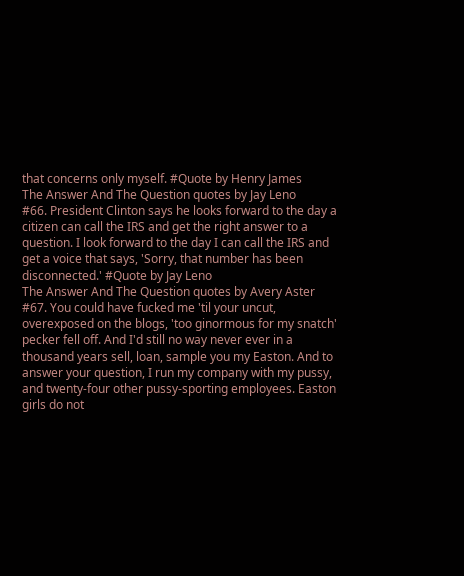that concerns only myself. #Quote by Henry James
The Answer And The Question quotes by Jay Leno
#66. President Clinton says he looks forward to the day a citizen can call the IRS and get the right answer to a question. I look forward to the day I can call the IRS and get a voice that says, 'Sorry, that number has been disconnected.' #Quote by Jay Leno
The Answer And The Question quotes by Avery Aster
#67. You could have fucked me 'til your uncut, overexposed on the blogs, 'too ginormous for my snatch' pecker fell off. And I'd still no way never ever in a thousand years sell, loan, sample you my Easton. And to answer your question, I run my company with my pussy, and twenty-four other pussy-sporting employees. Easton girls do not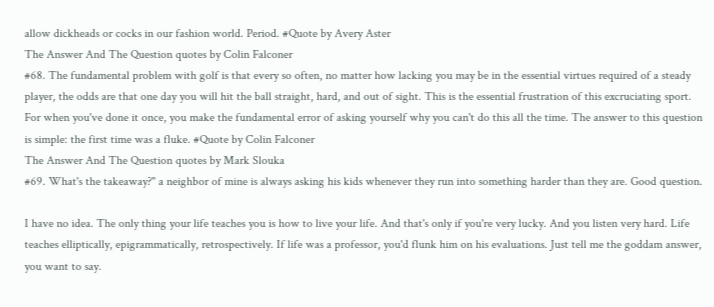allow dickheads or cocks in our fashion world. Period. #Quote by Avery Aster
The Answer And The Question quotes by Colin Falconer
#68. The fundamental problem with golf is that every so often, no matter how lacking you may be in the essential virtues required of a steady player, the odds are that one day you will hit the ball straight, hard, and out of sight. This is the essential frustration of this excruciating sport. For when you've done it once, you make the fundamental error of asking yourself why you can't do this all the time. The answer to this question is simple: the first time was a fluke. #Quote by Colin Falconer
The Answer And The Question quotes by Mark Slouka
#69. What's the takeaway?" a neighbor of mine is always asking his kids whenever they run into something harder than they are. Good question.

I have no idea. The only thing your life teaches you is how to live your life. And that's only if you're very lucky. And you listen very hard. Life teaches elliptically, epigrammatically, retrospectively. If life was a professor, you'd flunk him on his evaluations. Just tell me the goddam answer, you want to say.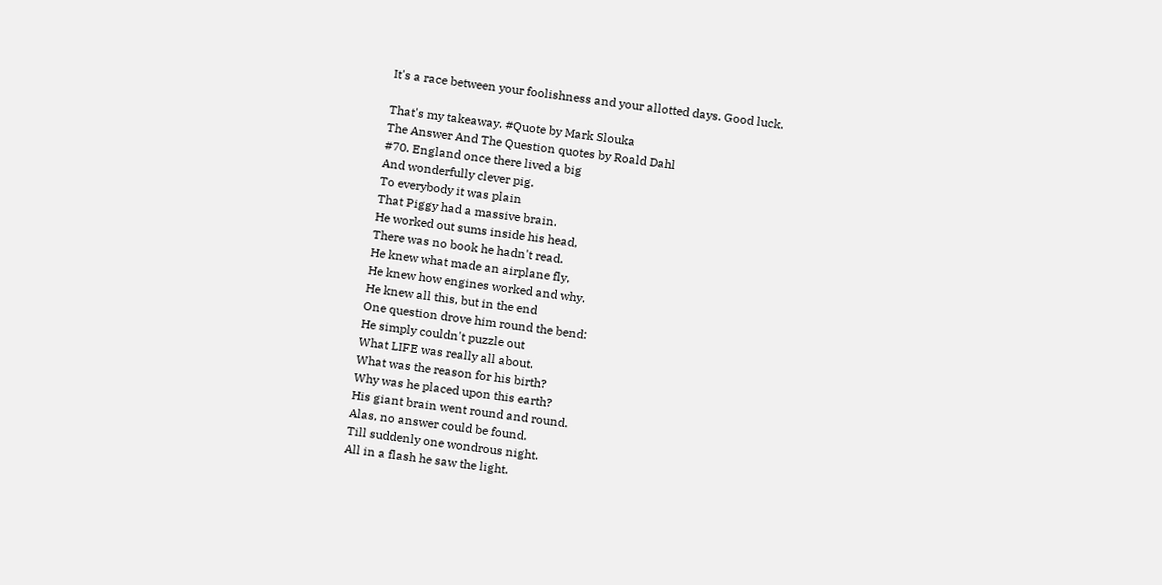It's a race between your foolishness and your allotted days. Good luck.

That's my takeaway. #Quote by Mark Slouka
The Answer And The Question quotes by Roald Dahl
#70. England once there lived a big
And wonderfully clever pig.
To everybody it was plain
That Piggy had a massive brain.
He worked out sums inside his head,
There was no book he hadn't read.
He knew what made an airplane fly,
He knew how engines worked and why.
He knew all this, but in the end
One question drove him round the bend:
He simply couldn't puzzle out
What LIFE was really all about.
What was the reason for his birth?
Why was he placed upon this earth?
His giant brain went round and round.
Alas, no answer could be found.
Till suddenly one wondrous night.
All in a flash he saw the light.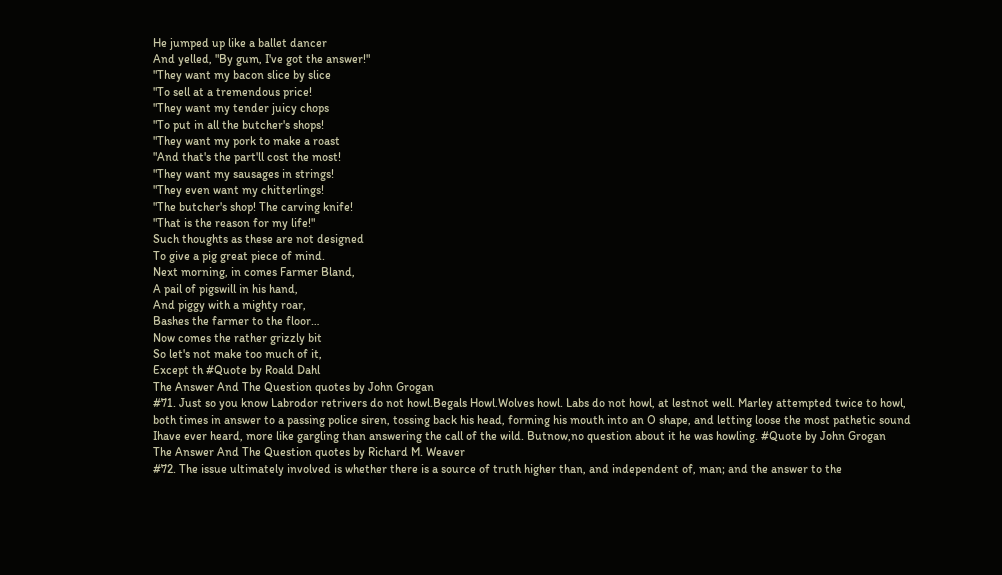He jumped up like a ballet dancer
And yelled, "By gum, I've got the answer!"
"They want my bacon slice by slice
"To sell at a tremendous price!
"They want my tender juicy chops
"To put in all the butcher's shops!
"They want my pork to make a roast
"And that's the part'll cost the most!
"They want my sausages in strings!
"They even want my chitterlings!
"The butcher's shop! The carving knife!
"That is the reason for my life!"
Such thoughts as these are not designed
To give a pig great piece of mind.
Next morning, in comes Farmer Bland,
A pail of pigswill in his hand,
And piggy with a mighty roar,
Bashes the farmer to the floor…
Now comes the rather grizzly bit
So let's not make too much of it,
Except th #Quote by Roald Dahl
The Answer And The Question quotes by John Grogan
#71. Just so you know Labrodor retrivers do not howl.Begals Howl.Wolves howl. Labs do not howl, at lestnot well. Marley attempted twice to howl, both times in answer to a passing police siren, tossing back his head, forming his mouth into an O shape, and letting loose the most pathetic sound Ihave ever heard, more like gargling than answering the call of the wild. Butnow,no question about it he was howling. #Quote by John Grogan
The Answer And The Question quotes by Richard M. Weaver
#72. The issue ultimately involved is whether there is a source of truth higher than, and independent of, man; and the answer to the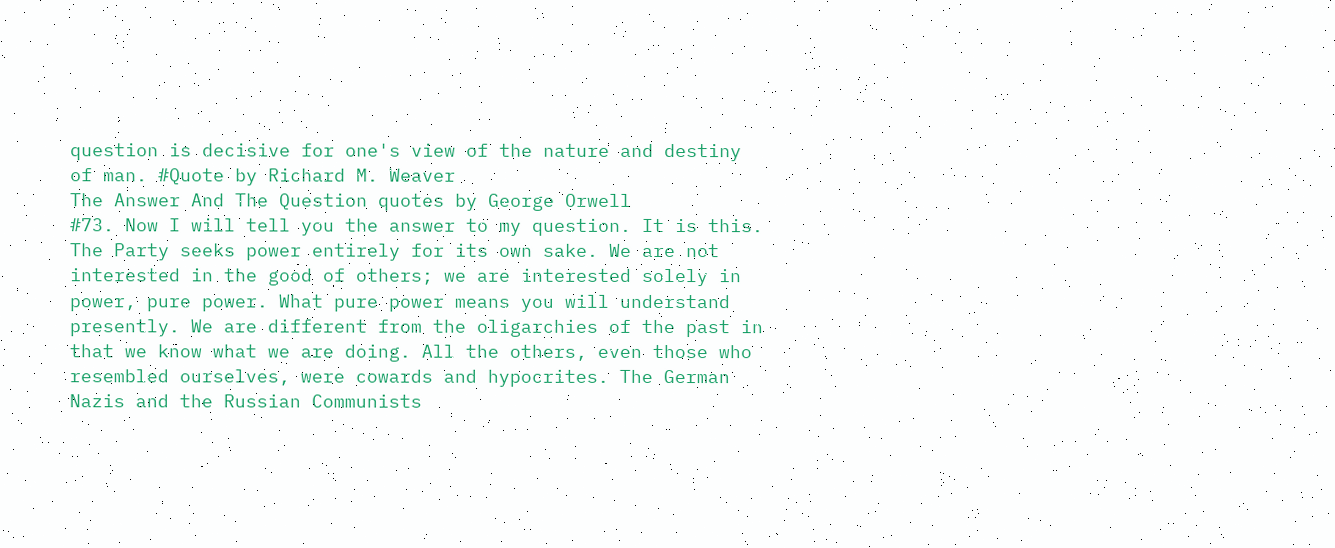question is decisive for one's view of the nature and destiny of man. #Quote by Richard M. Weaver
The Answer And The Question quotes by George Orwell
#73. Now I will tell you the answer to my question. It is this. The Party seeks power entirely for its own sake. We are not interested in the good of others; we are interested solely in power, pure power. What pure power means you will understand presently. We are different from the oligarchies of the past in that we know what we are doing. All the others, even those who resembled ourselves, were cowards and hypocrites. The German Nazis and the Russian Communists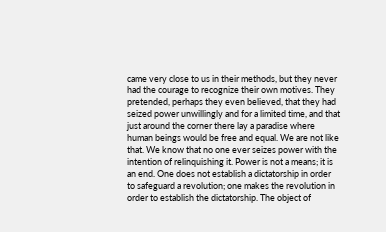came very close to us in their methods, but they never had the courage to recognize their own motives. They pretended, perhaps they even believed, that they had seized power unwillingly and for a limited time, and that just around the corner there lay a paradise where human beings would be free and equal. We are not like that. We know that no one ever seizes power with the intention of relinquishing it. Power is not a means; it is an end. One does not establish a dictatorship in order to safeguard a revolution; one makes the revolution in order to establish the dictatorship. The object of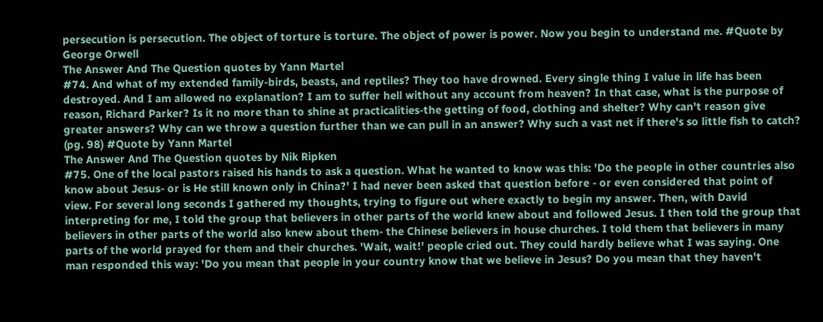persecution is persecution. The object of torture is torture. The object of power is power. Now you begin to understand me. #Quote by George Orwell
The Answer And The Question quotes by Yann Martel
#74. And what of my extended family-birds, beasts, and reptiles? They too have drowned. Every single thing I value in life has been destroyed. And I am allowed no explanation? I am to suffer hell without any account from heaven? In that case, what is the purpose of reason, Richard Parker? Is it no more than to shine at practicalities-the getting of food, clothing and shelter? Why can't reason give greater answers? Why can we throw a question further than we can pull in an answer? Why such a vast net if there's so little fish to catch? (pg. 98) #Quote by Yann Martel
The Answer And The Question quotes by Nik Ripken
#75. One of the local pastors raised his hands to ask a question. What he wanted to know was this: 'Do the people in other countries also know about Jesus- or is He still known only in China?' I had never been asked that question before - or even considered that point of view. For several long seconds I gathered my thoughts, trying to figure out where exactly to begin my answer. Then, with David interpreting for me, I told the group that believers in other parts of the world knew about and followed Jesus. I then told the group that believers in other parts of the world also knew about them- the Chinese believers in house churches. I told them that believers in many parts of the world prayed for them and their churches. 'Wait, wait!' people cried out. They could hardly believe what I was saying. One man responded this way: 'Do you mean that people in your country know that we believe in Jesus? Do you mean that they haven't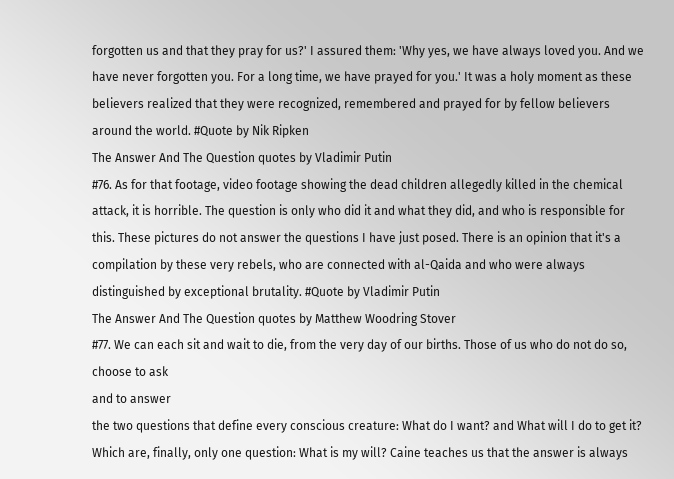forgotten us and that they pray for us?' I assured them: 'Why yes, we have always loved you. And we have never forgotten you. For a long time, we have prayed for you.' It was a holy moment as these believers realized that they were recognized, remembered and prayed for by fellow believers around the world. #Quote by Nik Ripken
The Answer And The Question quotes by Vladimir Putin
#76. As for that footage, video footage showing the dead children allegedly killed in the chemical attack, it is horrible. The question is only who did it and what they did, and who is responsible for this. These pictures do not answer the questions I have just posed. There is an opinion that it's a compilation by these very rebels, who are connected with al-Qaida and who were always distinguished by exceptional brutality. #Quote by Vladimir Putin
The Answer And The Question quotes by Matthew Woodring Stover
#77. We can each sit and wait to die, from the very day of our births. Those of us who do not do so, choose to ask
and to answer
the two questions that define every conscious creature: What do I want? and What will I do to get it? Which are, finally, only one question: What is my will? Caine teaches us that the answer is always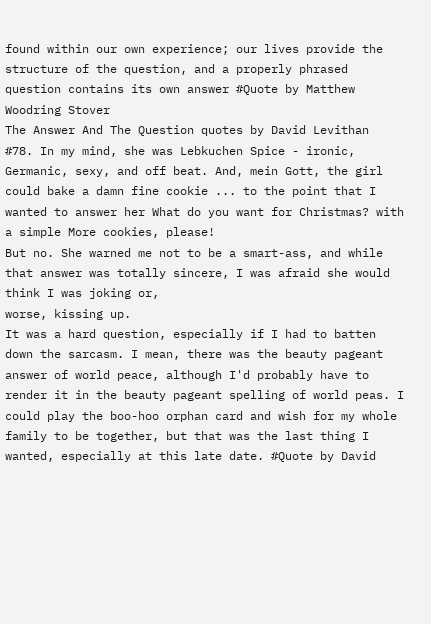found within our own experience; our lives provide the structure of the question, and a properly phrased question contains its own answer #Quote by Matthew Woodring Stover
The Answer And The Question quotes by David Levithan
#78. In my mind, she was Lebkuchen Spice - ironic, Germanic, sexy, and off beat. And, mein Gott, the girl could bake a damn fine cookie ... to the point that I wanted to answer her What do you want for Christmas? with a simple More cookies, please!
But no. She warned me not to be a smart-ass, and while that answer was totally sincere, I was afraid she would think I was joking or,
worse, kissing up.
It was a hard question, especially if I had to batten down the sarcasm. I mean, there was the beauty pageant answer of world peace, although I'd probably have to render it in the beauty pageant spelling of world peas. I could play the boo-hoo orphan card and wish for my whole family to be together, but that was the last thing I wanted, especially at this late date. #Quote by David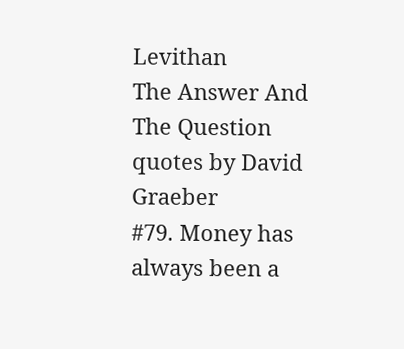Levithan
The Answer And The Question quotes by David Graeber
#79. Money has always been a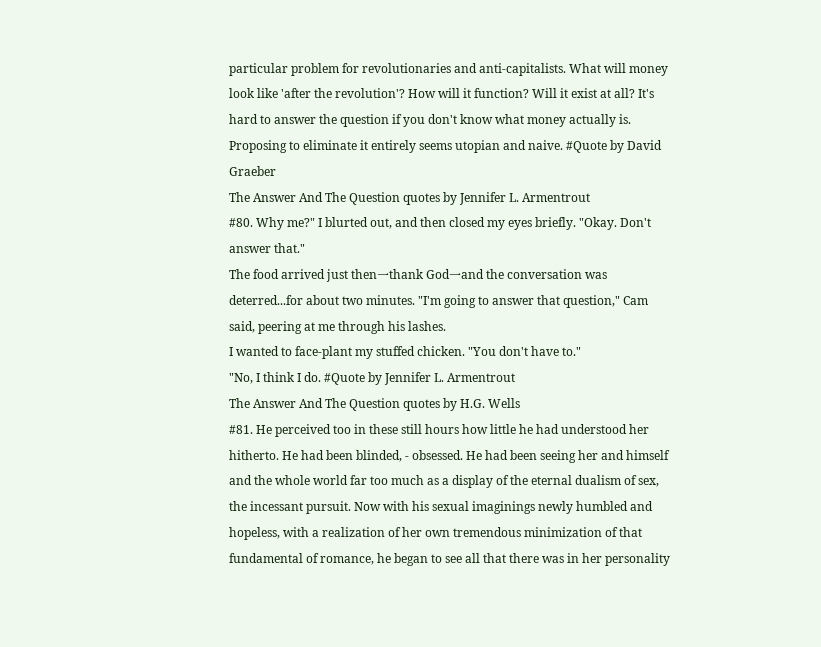particular problem for revolutionaries and anti-capitalists. What will money look like 'after the revolution'? How will it function? Will it exist at all? It's hard to answer the question if you don't know what money actually is. Proposing to eliminate it entirely seems utopian and naive. #Quote by David Graeber
The Answer And The Question quotes by Jennifer L. Armentrout
#80. Why me?" I blurted out, and then closed my eyes briefly. "Okay. Don't answer that."
The food arrived just then一thank God一and the conversation was deterred...for about two minutes. "I'm going to answer that question," Cam said, peering at me through his lashes.
I wanted to face-plant my stuffed chicken. "You don't have to."
"No, I think I do. #Quote by Jennifer L. Armentrout
The Answer And The Question quotes by H.G. Wells
#81. He perceived too in these still hours how little he had understood her hitherto. He had been blinded, - obsessed. He had been seeing her and himself and the whole world far too much as a display of the eternal dualism of sex, the incessant pursuit. Now with his sexual imaginings newly humbled and hopeless, with a realization of her own tremendous minimization of that fundamental of romance, he began to see all that there was in her personality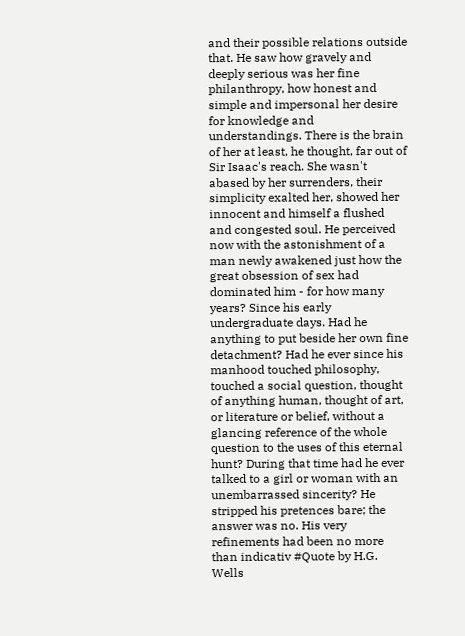and their possible relations outside that. He saw how gravely and deeply serious was her fine philanthropy, how honest and simple and impersonal her desire for knowledge and understandings. There is the brain of her at least, he thought, far out of Sir Isaac's reach. She wasn't abased by her surrenders, their simplicity exalted her, showed her innocent and himself a flushed and congested soul. He perceived now with the astonishment of a man newly awakened just how the great obsession of sex had dominated him - for how many years? Since his early undergraduate days. Had he anything to put beside her own fine detachment? Had he ever since his manhood touched philosophy, touched a social question, thought of anything human, thought of art, or literature or belief, without a glancing reference of the whole question to the uses of this eternal hunt? During that time had he ever talked to a girl or woman with an unembarrassed sincerity? He stripped his pretences bare; the answer was no. His very refinements had been no more than indicativ #Quote by H.G. Wells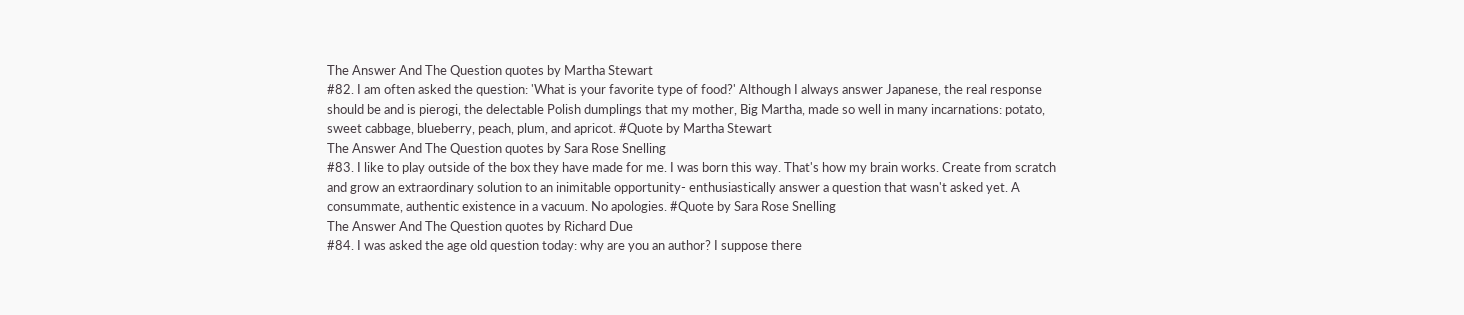The Answer And The Question quotes by Martha Stewart
#82. I am often asked the question: 'What is your favorite type of food?' Although I always answer Japanese, the real response should be and is pierogi, the delectable Polish dumplings that my mother, Big Martha, made so well in many incarnations: potato, sweet cabbage, blueberry, peach, plum, and apricot. #Quote by Martha Stewart
The Answer And The Question quotes by Sara Rose Snelling
#83. I like to play outside of the box they have made for me. I was born this way. That's how my brain works. Create from scratch and grow an extraordinary solution to an inimitable opportunity- enthusiastically answer a question that wasn't asked yet. A consummate, authentic existence in a vacuum. No apologies. #Quote by Sara Rose Snelling
The Answer And The Question quotes by Richard Due
#84. I was asked the age old question today: why are you an author? I suppose there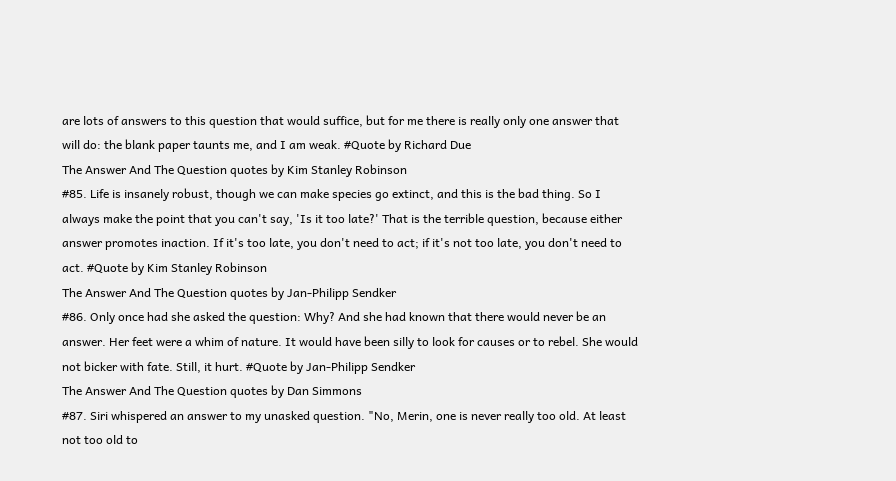are lots of answers to this question that would suffice, but for me there is really only one answer that will do: the blank paper taunts me, and I am weak. #Quote by Richard Due
The Answer And The Question quotes by Kim Stanley Robinson
#85. Life is insanely robust, though we can make species go extinct, and this is the bad thing. So I always make the point that you can't say, 'Is it too late?' That is the terrible question, because either answer promotes inaction. If it's too late, you don't need to act; if it's not too late, you don't need to act. #Quote by Kim Stanley Robinson
The Answer And The Question quotes by Jan-Philipp Sendker
#86. Only once had she asked the question: Why? And she had known that there would never be an answer. Her feet were a whim of nature. It would have been silly to look for causes or to rebel. She would not bicker with fate. Still, it hurt. #Quote by Jan-Philipp Sendker
The Answer And The Question quotes by Dan Simmons
#87. Siri whispered an answer to my unasked question. "No, Merin, one is never really too old. At least not too old to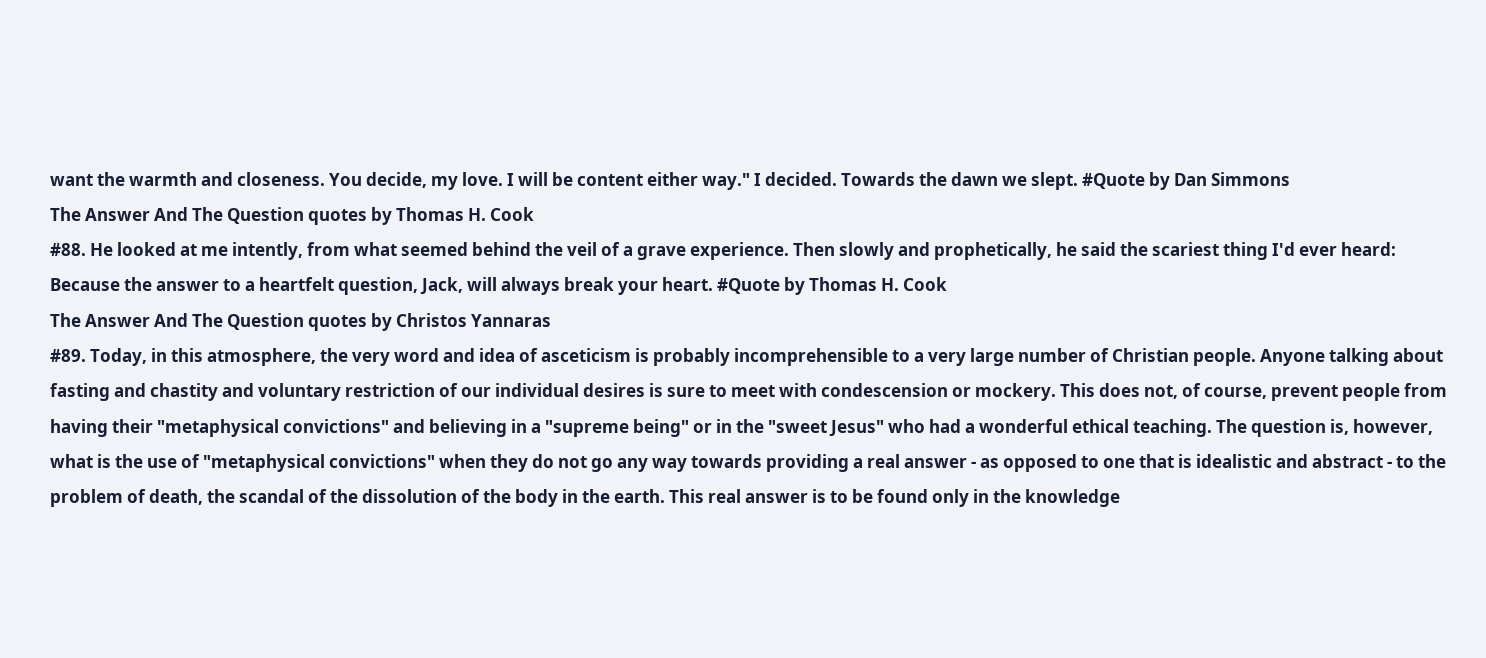want the warmth and closeness. You decide, my love. I will be content either way." I decided. Towards the dawn we slept. #Quote by Dan Simmons
The Answer And The Question quotes by Thomas H. Cook
#88. He looked at me intently, from what seemed behind the veil of a grave experience. Then slowly and prophetically, he said the scariest thing I'd ever heard: Because the answer to a heartfelt question, Jack, will always break your heart. #Quote by Thomas H. Cook
The Answer And The Question quotes by Christos Yannaras
#89. Today, in this atmosphere, the very word and idea of asceticism is probably incomprehensible to a very large number of Christian people. Anyone talking about fasting and chastity and voluntary restriction of our individual desires is sure to meet with condescension or mockery. This does not, of course, prevent people from having their "metaphysical convictions" and believing in a "supreme being" or in the "sweet Jesus" who had a wonderful ethical teaching. The question is, however, what is the use of "metaphysical convictions" when they do not go any way towards providing a real answer - as opposed to one that is idealistic and abstract - to the problem of death, the scandal of the dissolution of the body in the earth. This real answer is to be found only in the knowledge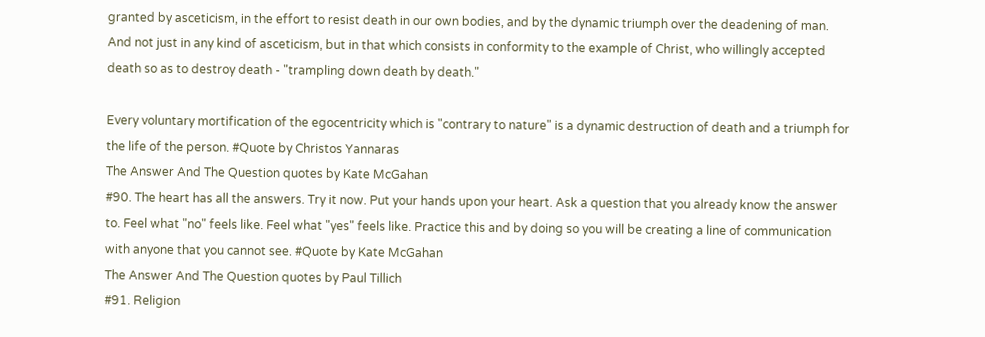granted by asceticism, in the effort to resist death in our own bodies, and by the dynamic triumph over the deadening of man. And not just in any kind of asceticism, but in that which consists in conformity to the example of Christ, who willingly accepted death so as to destroy death - "trampling down death by death."

Every voluntary mortification of the egocentricity which is "contrary to nature" is a dynamic destruction of death and a triumph for the life of the person. #Quote by Christos Yannaras
The Answer And The Question quotes by Kate McGahan
#90. The heart has all the answers. Try it now. Put your hands upon your heart. Ask a question that you already know the answer to. Feel what "no" feels like. Feel what "yes" feels like. Practice this and by doing so you will be creating a line of communication with anyone that you cannot see. #Quote by Kate McGahan
The Answer And The Question quotes by Paul Tillich
#91. Religion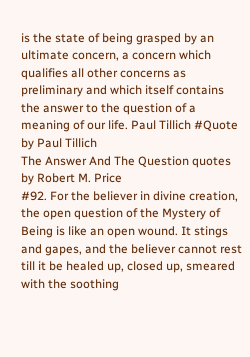is the state of being grasped by an ultimate concern, a concern which qualifies all other concerns as preliminary and which itself contains the answer to the question of a meaning of our life. Paul Tillich #Quote by Paul Tillich
The Answer And The Question quotes by Robert M. Price
#92. For the believer in divine creation, the open question of the Mystery of Being is like an open wound. It stings and gapes, and the believer cannot rest till it be healed up, closed up, smeared with the soothing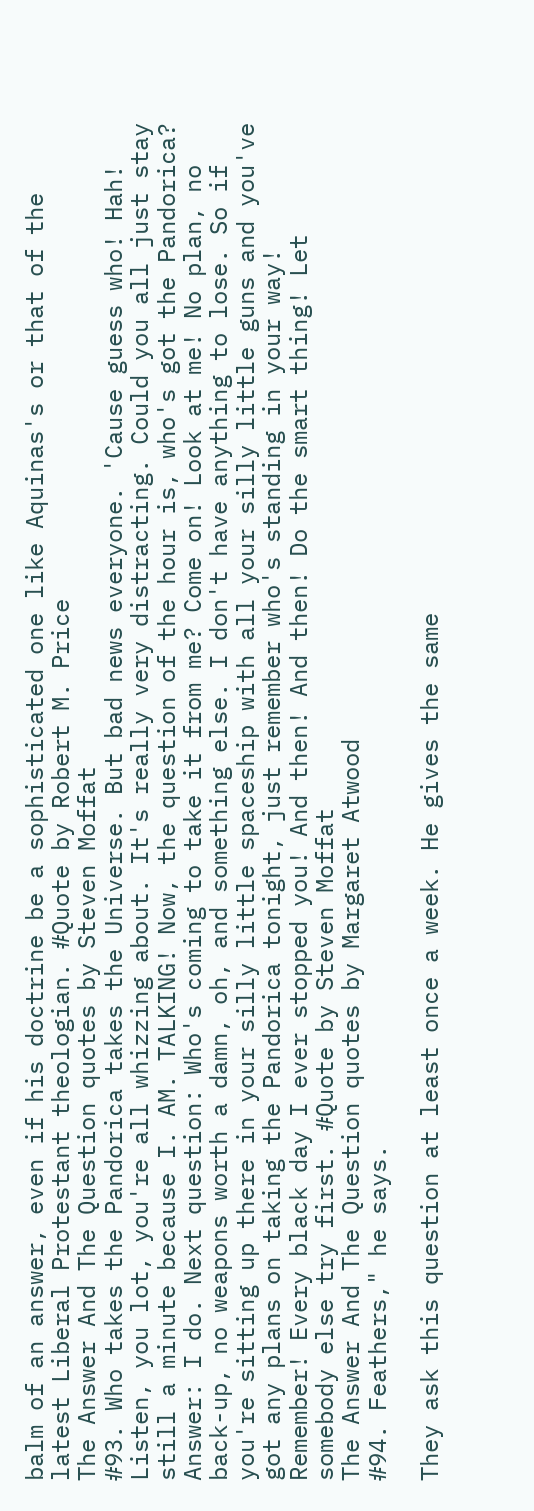balm of an answer, even if his doctrine be a sophisticated one like Aquinas's or that of the latest Liberal Protestant theologian. #Quote by Robert M. Price
The Answer And The Question quotes by Steven Moffat
#93. Who takes the Pandorica takes the Universe. But bad news everyone. 'Cause guess who! Hah! Listen, you lot, you're all whizzing about. It's really very distracting. Could you all just stay still a minute because I. AM. TALKING! Now, the question of the hour is, who's got the Pandorica? Answer: I do. Next question: Who's coming to take it from me? Come on! Look at me! No plan, no back-up, no weapons worth a damn, oh, and something else. I don't have anything to lose. So if you're sitting up there in your silly little spaceship with all your silly little guns and you've got any plans on taking the Pandorica tonight, just remember who's standing in your way! Remember! Every black day I ever stopped you! And then! And then! Do the smart thing! Let somebody else try first. #Quote by Steven Moffat
The Answer And The Question quotes by Margaret Atwood
#94. Feathers," he says.

They ask this question at least once a week. He gives the same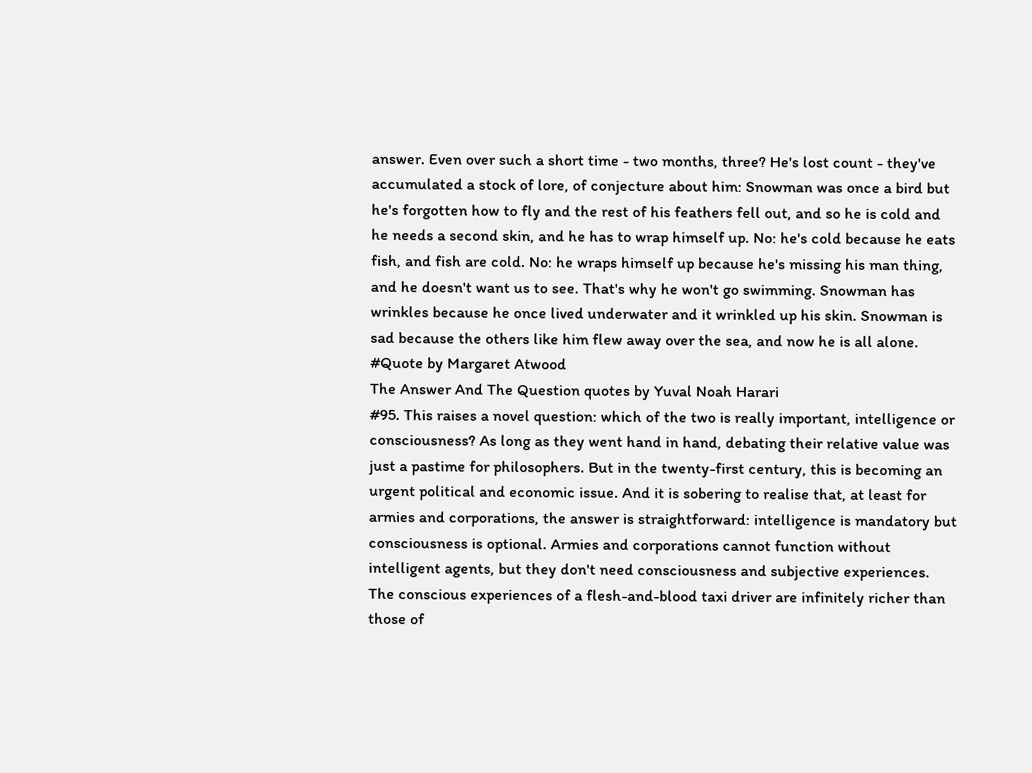answer. Even over such a short time - two months, three? He's lost count - they've accumulated a stock of lore, of conjecture about him: Snowman was once a bird but he's forgotten how to fly and the rest of his feathers fell out, and so he is cold and he needs a second skin, and he has to wrap himself up. No: he's cold because he eats fish, and fish are cold. No: he wraps himself up because he's missing his man thing, and he doesn't want us to see. That's why he won't go swimming. Snowman has wrinkles because he once lived underwater and it wrinkled up his skin. Snowman is sad because the others like him flew away over the sea, and now he is all alone. #Quote by Margaret Atwood
The Answer And The Question quotes by Yuval Noah Harari
#95. This raises a novel question: which of the two is really important, intelligence or consciousness? As long as they went hand in hand, debating their relative value was just a pastime for philosophers. But in the twenty-first century, this is becoming an urgent political and economic issue. And it is sobering to realise that, at least for armies and corporations, the answer is straightforward: intelligence is mandatory but consciousness is optional. Armies and corporations cannot function without intelligent agents, but they don't need consciousness and subjective experiences. The conscious experiences of a flesh-and-blood taxi driver are infinitely richer than those of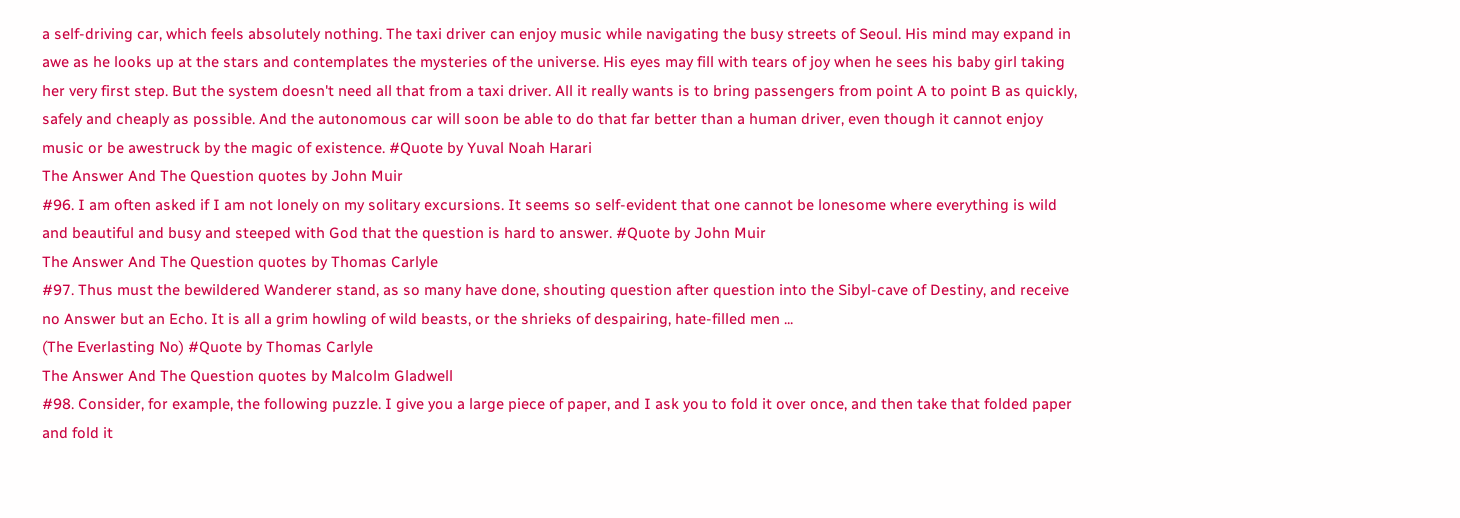a self-driving car, which feels absolutely nothing. The taxi driver can enjoy music while navigating the busy streets of Seoul. His mind may expand in awe as he looks up at the stars and contemplates the mysteries of the universe. His eyes may fill with tears of joy when he sees his baby girl taking her very first step. But the system doesn't need all that from a taxi driver. All it really wants is to bring passengers from point A to point B as quickly, safely and cheaply as possible. And the autonomous car will soon be able to do that far better than a human driver, even though it cannot enjoy music or be awestruck by the magic of existence. #Quote by Yuval Noah Harari
The Answer And The Question quotes by John Muir
#96. I am often asked if I am not lonely on my solitary excursions. It seems so self-evident that one cannot be lonesome where everything is wild and beautiful and busy and steeped with God that the question is hard to answer. #Quote by John Muir
The Answer And The Question quotes by Thomas Carlyle
#97. Thus must the bewildered Wanderer stand, as so many have done, shouting question after question into the Sibyl-cave of Destiny, and receive no Answer but an Echo. It is all a grim howling of wild beasts, or the shrieks of despairing, hate-filled men ...
(The Everlasting No) #Quote by Thomas Carlyle
The Answer And The Question quotes by Malcolm Gladwell
#98. Consider, for example, the following puzzle. I give you a large piece of paper, and I ask you to fold it over once, and then take that folded paper and fold it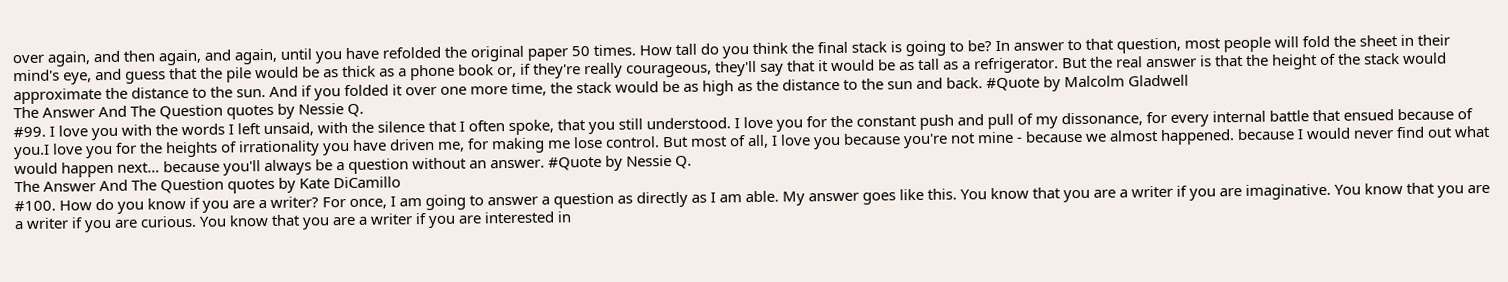over again, and then again, and again, until you have refolded the original paper 50 times. How tall do you think the final stack is going to be? In answer to that question, most people will fold the sheet in their mind's eye, and guess that the pile would be as thick as a phone book or, if they're really courageous, they'll say that it would be as tall as a refrigerator. But the real answer is that the height of the stack would approximate the distance to the sun. And if you folded it over one more time, the stack would be as high as the distance to the sun and back. #Quote by Malcolm Gladwell
The Answer And The Question quotes by Nessie Q.
#99. I love you with the words I left unsaid, with the silence that I often spoke, that you still understood. I love you for the constant push and pull of my dissonance, for every internal battle that ensued because of you.I love you for the heights of irrationality you have driven me, for making me lose control. But most of all, I love you because you're not mine - because we almost happened. because I would never find out what would happen next… because you'll always be a question without an answer. #Quote by Nessie Q.
The Answer And The Question quotes by Kate DiCamillo
#100. How do you know if you are a writer? For once, I am going to answer a question as directly as I am able. My answer goes like this. You know that you are a writer if you are imaginative. You know that you are a writer if you are curious. You know that you are a writer if you are interested in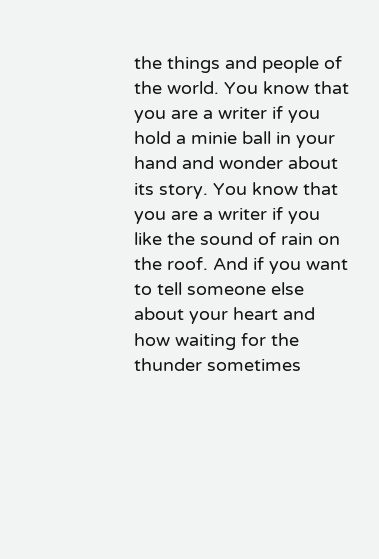the things and people of the world. You know that you are a writer if you hold a minie ball in your hand and wonder about its story. You know that you are a writer if you like the sound of rain on the roof. And if you want to tell someone else about your heart and how waiting for the thunder sometimes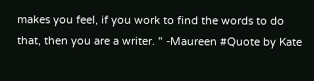makes you feel, if you work to find the words to do that, then you are a writer. " -Maureen #Quote by Kate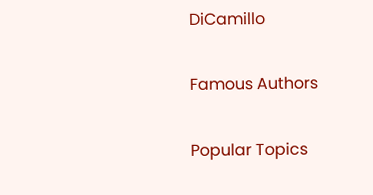DiCamillo

Famous Authors

Popular Topics